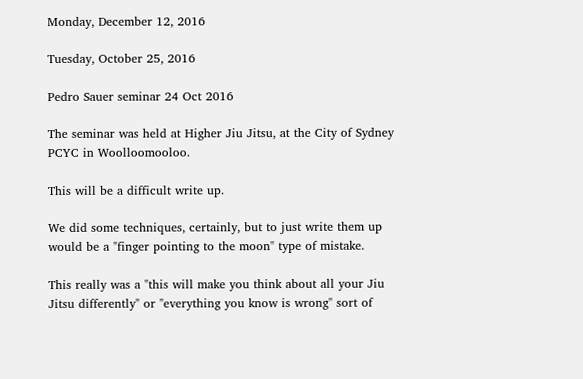Monday, December 12, 2016

Tuesday, October 25, 2016

Pedro Sauer seminar 24 Oct 2016

The seminar was held at Higher Jiu Jitsu, at the City of Sydney PCYC in Woolloomooloo.

This will be a difficult write up.

We did some techniques, certainly, but to just write them up would be a "finger pointing to the moon" type of mistake.

This really was a "this will make you think about all your Jiu Jitsu differently" or "everything you know is wrong" sort of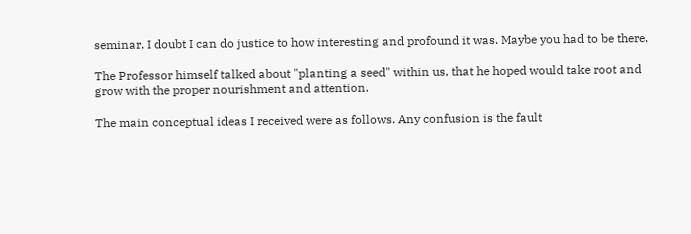seminar. I doubt I can do justice to how interesting and profound it was. Maybe you had to be there.

The Professor himself talked about "planting a seed" within us, that he hoped would take root and grow with the proper nourishment and attention.

The main conceptual ideas I received were as follows. Any confusion is the fault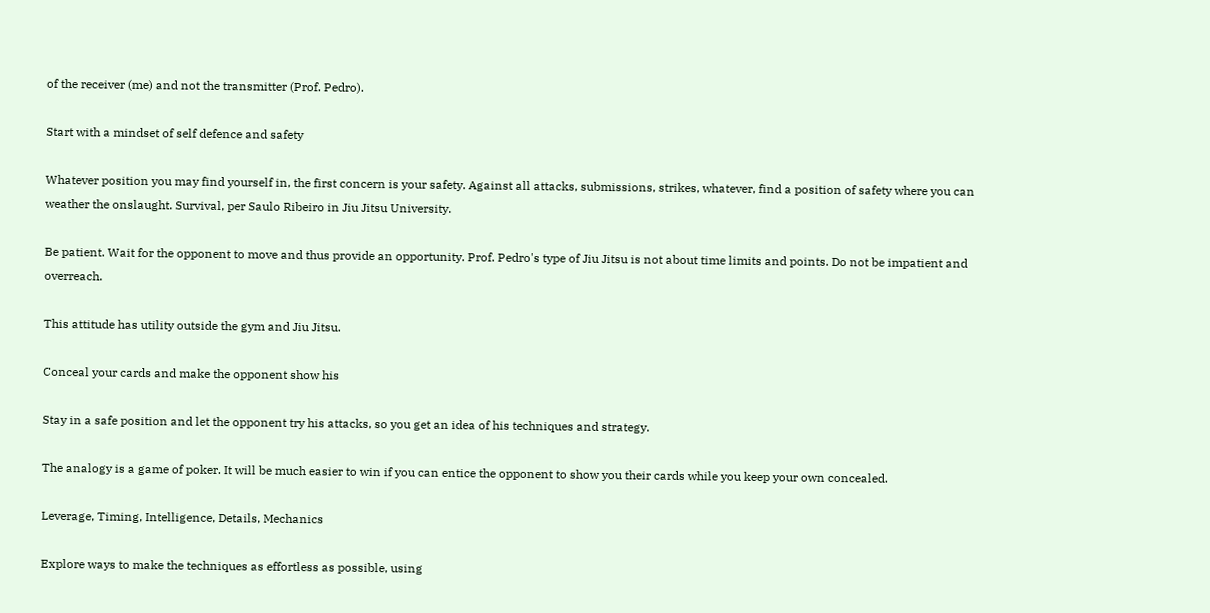of the receiver (me) and not the transmitter (Prof. Pedro).

Start with a mindset of self defence and safety

Whatever position you may find yourself in, the first concern is your safety. Against all attacks, submissions, strikes, whatever, find a position of safety where you can weather the onslaught. Survival, per Saulo Ribeiro in Jiu Jitsu University.

Be patient. Wait for the opponent to move and thus provide an opportunity. Prof. Pedro's type of Jiu Jitsu is not about time limits and points. Do not be impatient and overreach.

This attitude has utility outside the gym and Jiu Jitsu.

Conceal your cards and make the opponent show his

Stay in a safe position and let the opponent try his attacks, so you get an idea of his techniques and strategy.

The analogy is a game of poker. It will be much easier to win if you can entice the opponent to show you their cards while you keep your own concealed.

Leverage, Timing, Intelligence, Details, Mechanics

Explore ways to make the techniques as effortless as possible, using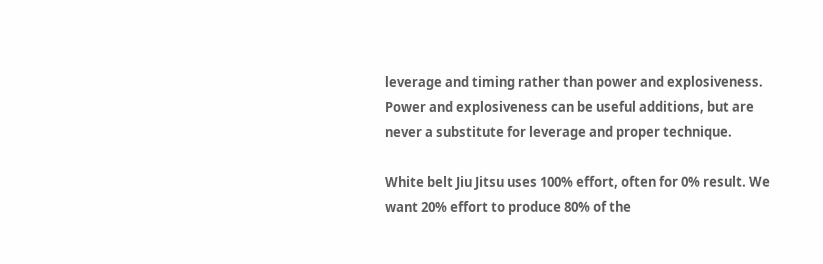leverage and timing rather than power and explosiveness. Power and explosiveness can be useful additions, but are never a substitute for leverage and proper technique.

White belt Jiu Jitsu uses 100% effort, often for 0% result. We want 20% effort to produce 80% of the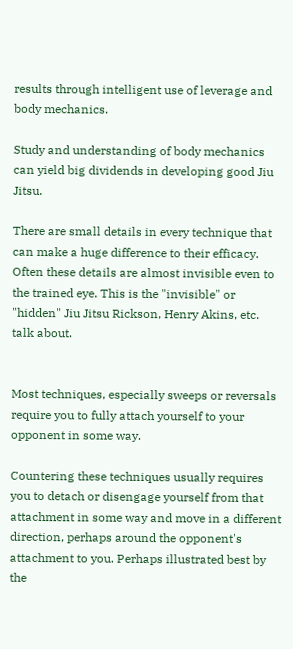results through intelligent use of leverage and body mechanics.

Study and understanding of body mechanics can yield big dividends in developing good Jiu Jitsu.

There are small details in every technique that can make a huge difference to their efficacy. Often these details are almost invisible even to the trained eye. This is the "invisible" or "hidden" Jiu Jitsu Rickson, Henry Akins, etc. talk about.


Most techniques, especially sweeps or reversals require you to fully attach yourself to your opponent in some way.

Countering these techniques usually requires you to detach or disengage yourself from that attachment in some way and move in a different direction, perhaps around the opponent's attachment to you. Perhaps illustrated best by the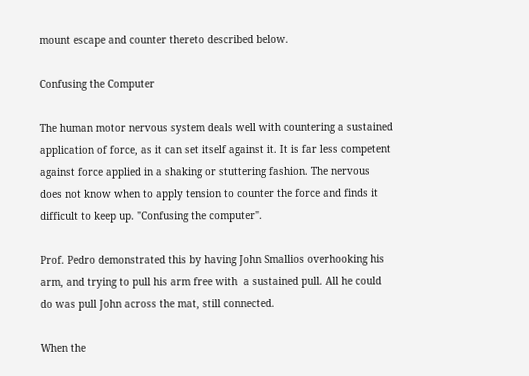mount escape and counter thereto described below.

Confusing the Computer

The human motor nervous system deals well with countering a sustained application of force, as it can set itself against it. It is far less competent against force applied in a shaking or stuttering fashion. The nervous does not know when to apply tension to counter the force and finds it difficult to keep up. "Confusing the computer".

Prof. Pedro demonstrated this by having John Smallios overhooking his arm, and trying to pull his arm free with  a sustained pull. All he could do was pull John across the mat, still connected.

When the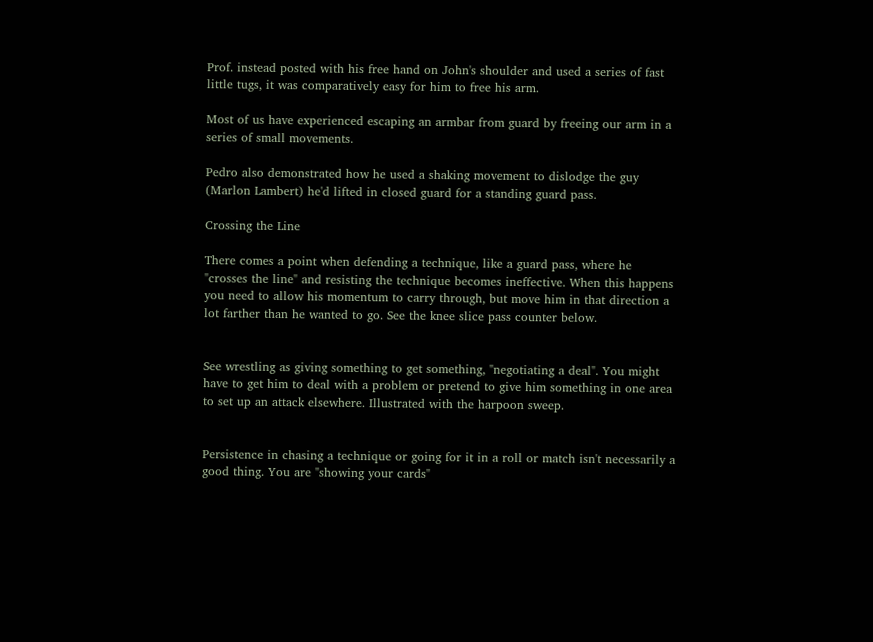Prof. instead posted with his free hand on John's shoulder and used a series of fast little tugs, it was comparatively easy for him to free his arm.

Most of us have experienced escaping an armbar from guard by freeing our arm in a series of small movements.

Pedro also demonstrated how he used a shaking movement to dislodge the guy (Marlon Lambert) he'd lifted in closed guard for a standing guard pass.

Crossing the Line

There comes a point when defending a technique, like a guard pass, where he "crosses the line" and resisting the technique becomes ineffective. When this happens you need to allow his momentum to carry through, but move him in that direction a lot farther than he wanted to go. See the knee slice pass counter below.


See wrestling as giving something to get something, "negotiating a deal". You might have to get him to deal with a problem or pretend to give him something in one area to set up an attack elsewhere. Illustrated with the harpoon sweep.


Persistence in chasing a technique or going for it in a roll or match isn't necessarily a good thing. You are "showing your cards"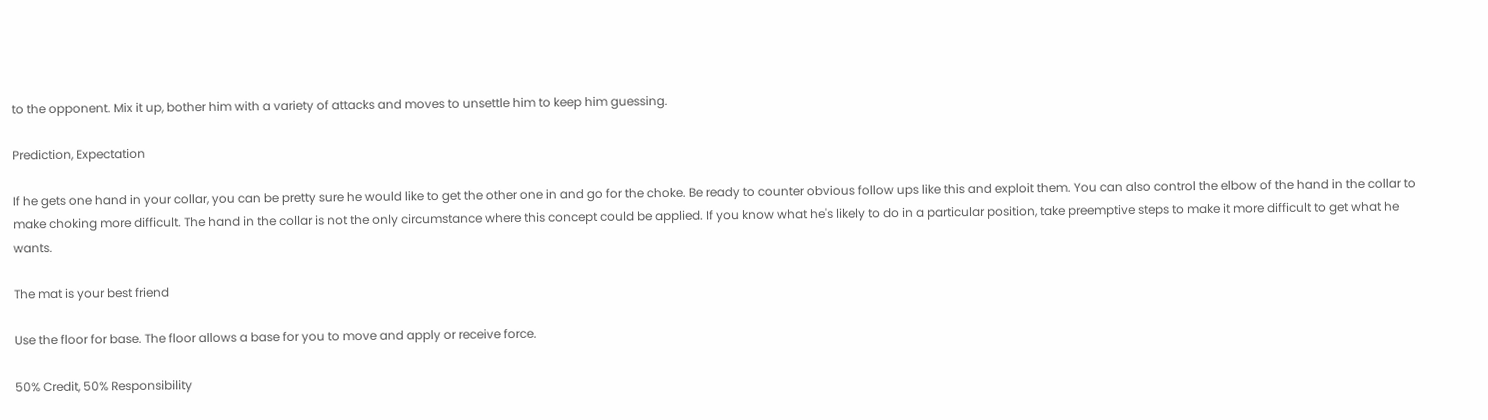to the opponent. Mix it up, bother him with a variety of attacks and moves to unsettle him to keep him guessing.

Prediction, Expectation

If he gets one hand in your collar, you can be pretty sure he would like to get the other one in and go for the choke. Be ready to counter obvious follow ups like this and exploit them. You can also control the elbow of the hand in the collar to make choking more difficult. The hand in the collar is not the only circumstance where this concept could be applied. If you know what he's likely to do in a particular position, take preemptive steps to make it more difficult to get what he wants.

The mat is your best friend

Use the floor for base. The floor allows a base for you to move and apply or receive force.

50% Credit, 50% Responsibility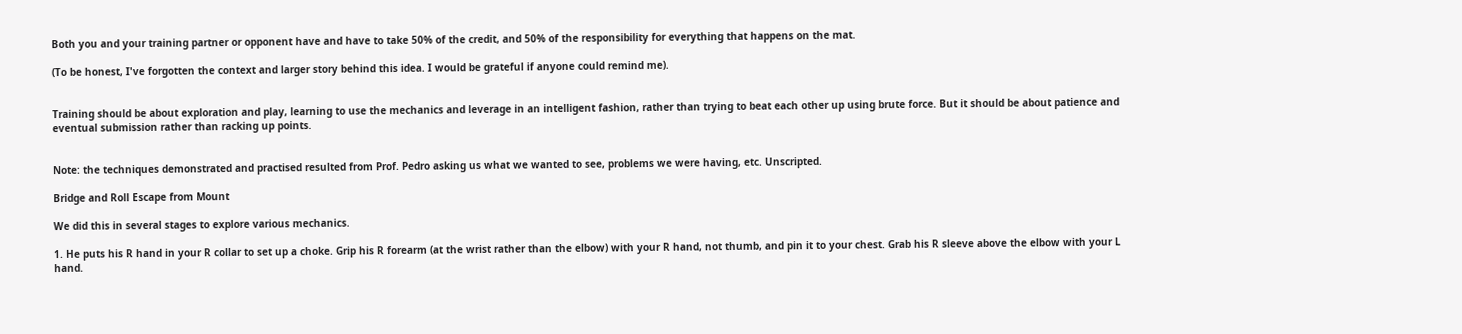Both you and your training partner or opponent have and have to take 50% of the credit, and 50% of the responsibility for everything that happens on the mat.

(To be honest, I've forgotten the context and larger story behind this idea. I would be grateful if anyone could remind me).


Training should be about exploration and play, learning to use the mechanics and leverage in an intelligent fashion, rather than trying to beat each other up using brute force. But it should be about patience and eventual submission rather than racking up points.


Note: the techniques demonstrated and practised resulted from Prof. Pedro asking us what we wanted to see, problems we were having, etc. Unscripted.

Bridge and Roll Escape from Mount

We did this in several stages to explore various mechanics.

1. He puts his R hand in your R collar to set up a choke. Grip his R forearm (at the wrist rather than the elbow) with your R hand, not thumb, and pin it to your chest. Grab his R sleeve above the elbow with your L hand.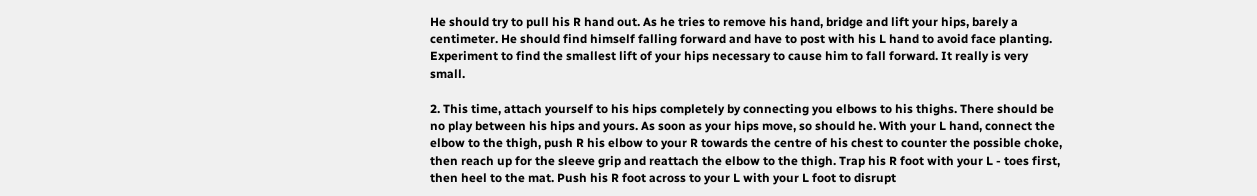He should try to pull his R hand out. As he tries to remove his hand, bridge and lift your hips, barely a centimeter. He should find himself falling forward and have to post with his L hand to avoid face planting. Experiment to find the smallest lift of your hips necessary to cause him to fall forward. It really is very small.

2. This time, attach yourself to his hips completely by connecting you elbows to his thighs. There should be no play between his hips and yours. As soon as your hips move, so should he. With your L hand, connect the elbow to the thigh, push R his elbow to your R towards the centre of his chest to counter the possible choke, then reach up for the sleeve grip and reattach the elbow to the thigh. Trap his R foot with your L - toes first, then heel to the mat. Push his R foot across to your L with your L foot to disrupt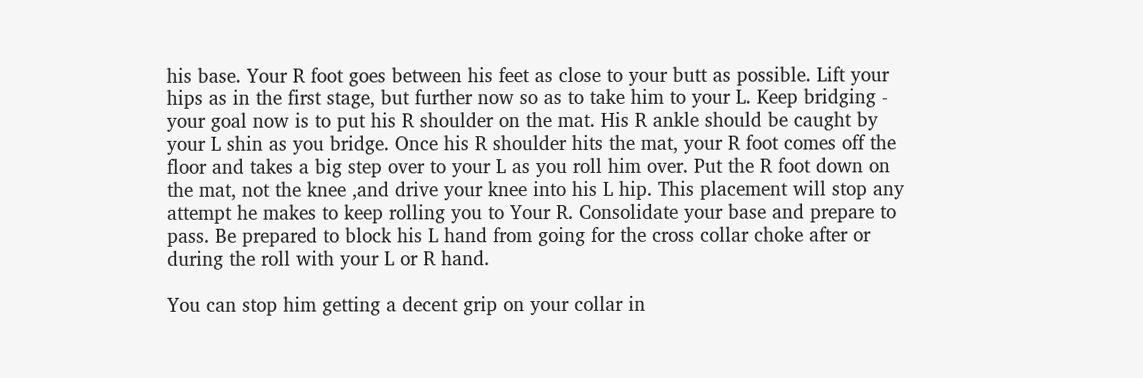his base. Your R foot goes between his feet as close to your butt as possible. Lift your hips as in the first stage, but further now so as to take him to your L. Keep bridging - your goal now is to put his R shoulder on the mat. His R ankle should be caught by your L shin as you bridge. Once his R shoulder hits the mat, your R foot comes off the floor and takes a big step over to your L as you roll him over. Put the R foot down on the mat, not the knee ,and drive your knee into his L hip. This placement will stop any attempt he makes to keep rolling you to Your R. Consolidate your base and prepare to pass. Be prepared to block his L hand from going for the cross collar choke after or during the roll with your L or R hand.

You can stop him getting a decent grip on your collar in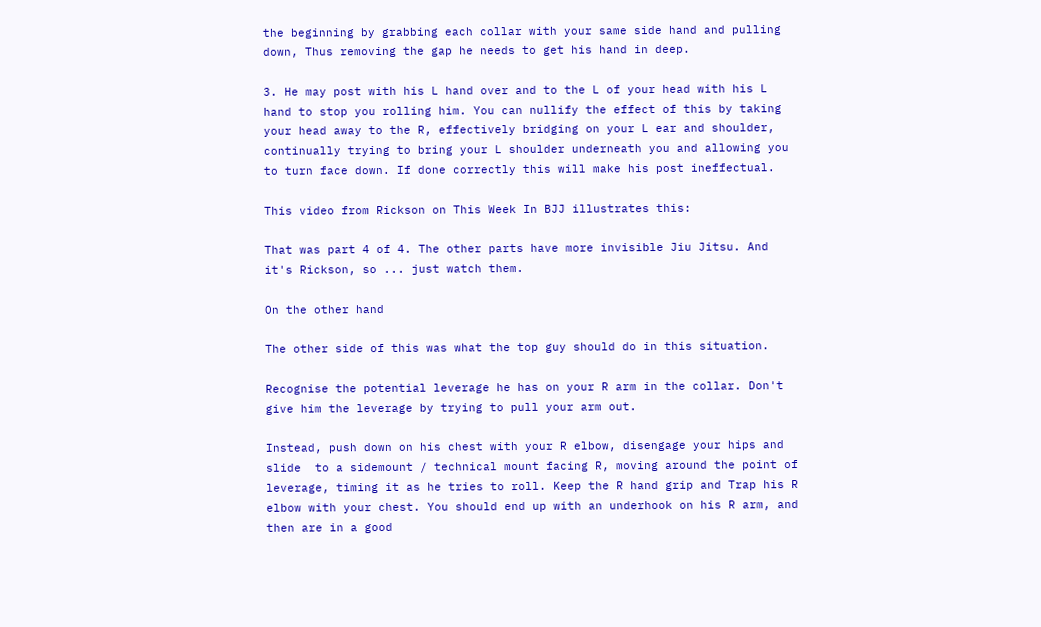the beginning by grabbing each collar with your same side hand and pulling down, Thus removing the gap he needs to get his hand in deep.

3. He may post with his L hand over and to the L of your head with his L hand to stop you rolling him. You can nullify the effect of this by taking your head away to the R, effectively bridging on your L ear and shoulder, continually trying to bring your L shoulder underneath you and allowing you to turn face down. If done correctly this will make his post ineffectual.

This video from Rickson on This Week In BJJ illustrates this:

That was part 4 of 4. The other parts have more invisible Jiu Jitsu. And it's Rickson, so ... just watch them.

On the other hand

The other side of this was what the top guy should do in this situation.

Recognise the potential leverage he has on your R arm in the collar. Don't give him the leverage by trying to pull your arm out.

Instead, push down on his chest with your R elbow, disengage your hips and slide  to a sidemount / technical mount facing R, moving around the point of leverage, timing it as he tries to roll. Keep the R hand grip and Trap his R elbow with your chest. You should end up with an underhook on his R arm, and then are in a good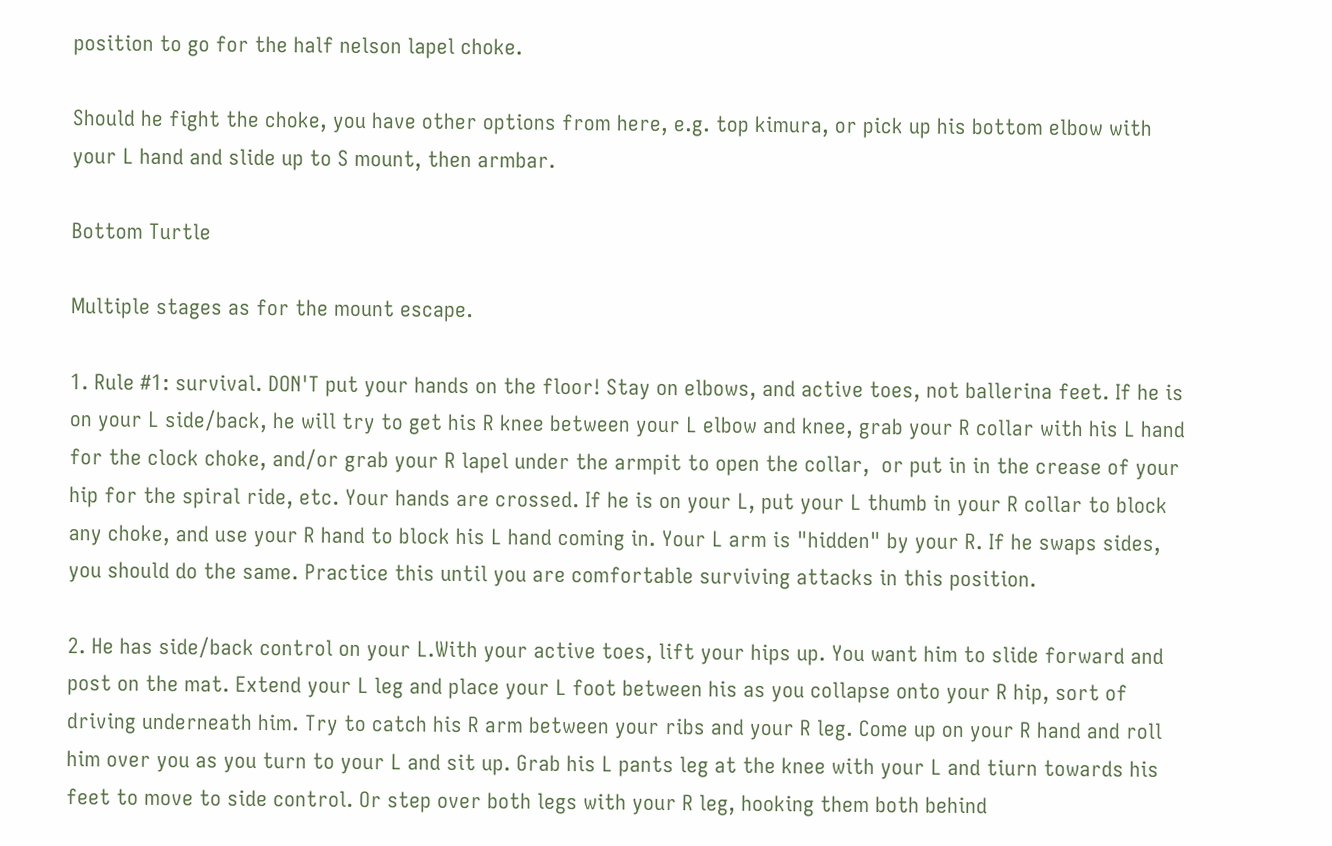position to go for the half nelson lapel choke.

Should he fight the choke, you have other options from here, e.g. top kimura, or pick up his bottom elbow with your L hand and slide up to S mount, then armbar.

Bottom Turtle

Multiple stages as for the mount escape.

1. Rule #1: survival. DON'T put your hands on the floor! Stay on elbows, and active toes, not ballerina feet. If he is on your L side/back, he will try to get his R knee between your L elbow and knee, grab your R collar with his L hand for the clock choke, and/or grab your R lapel under the armpit to open the collar,  or put in in the crease of your hip for the spiral ride, etc. Your hands are crossed. If he is on your L, put your L thumb in your R collar to block any choke, and use your R hand to block his L hand coming in. Your L arm is "hidden" by your R. If he swaps sides, you should do the same. Practice this until you are comfortable surviving attacks in this position.

2. He has side/back control on your L.With your active toes, lift your hips up. You want him to slide forward and post on the mat. Extend your L leg and place your L foot between his as you collapse onto your R hip, sort of driving underneath him. Try to catch his R arm between your ribs and your R leg. Come up on your R hand and roll him over you as you turn to your L and sit up. Grab his L pants leg at the knee with your L and tiurn towards his feet to move to side control. Or step over both legs with your R leg, hooking them both behind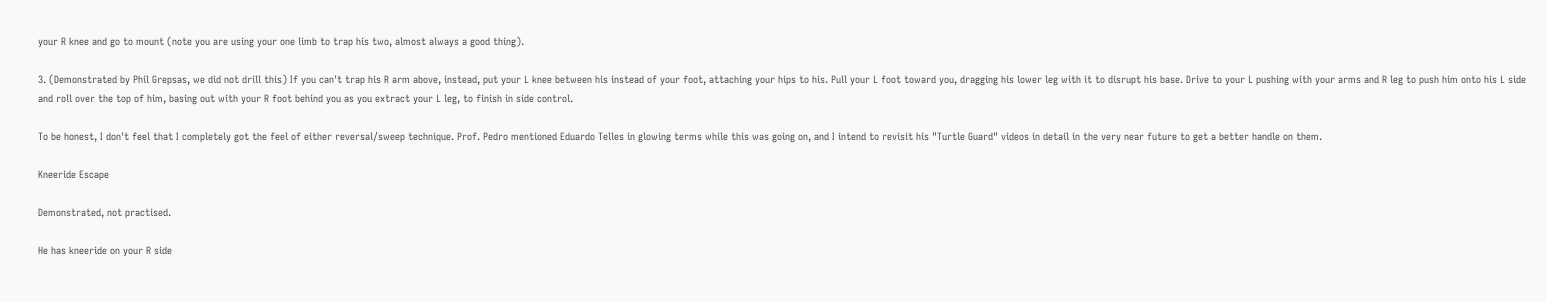your R knee and go to mount (note you are using your one limb to trap his two, almost always a good thing).

3. (Demonstrated by Phil Grepsas, we did not drill this) If you can't trap his R arm above, instead, put your L knee between his instead of your foot, attaching your hips to his. Pull your L foot toward you, dragging his lower leg with it to disrupt his base. Drive to your L pushing with your arms and R leg to push him onto his L side and roll over the top of him, basing out with your R foot behind you as you extract your L leg, to finish in side control.

To be honest, I don't feel that I completely got the feel of either reversal/sweep technique. Prof. Pedro mentioned Eduardo Telles in glowing terms while this was going on, and I intend to revisit his "Turtle Guard" videos in detail in the very near future to get a better handle on them.

Kneeride Escape

Demonstrated, not practised.

He has kneeride on your R side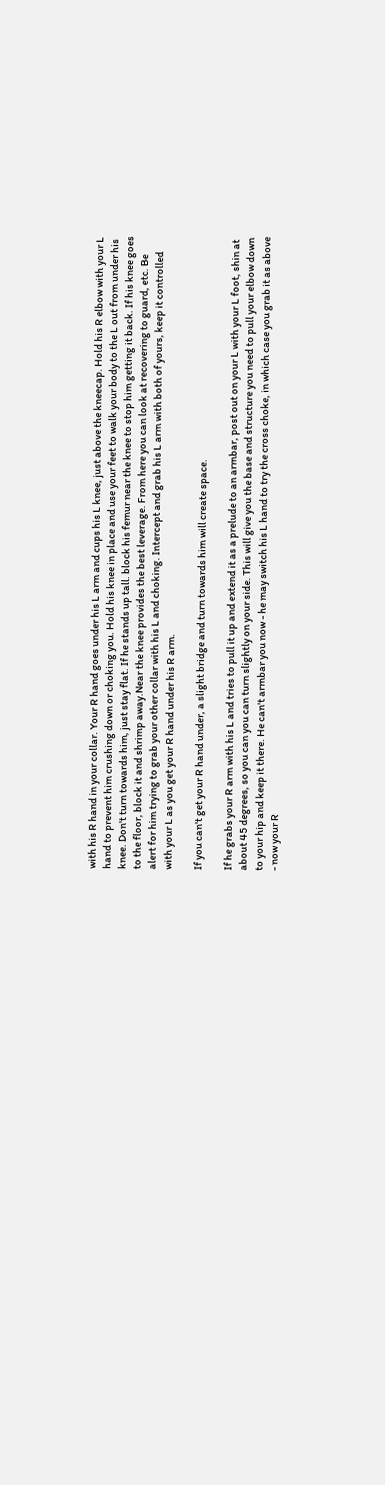with his R hand in your collar. Your R hand goes under his L arm and cups his L knee, just above the kneecap. Hold his R elbow with your L hand to prevent him crushing down or choking you. Hold his knee in place and use your feet to walk your body to the L out from under his knee. Don't turn towards him, just stay flat. If he stands up tall. block his femur near the knee to stop him getting it back. If his knee goes to the floor, block it and shrimp away.Near the knee provides the best leverage. From here you can look at recovering to guard, etc. Be alert for him trying to grab your other collar with his L and choking. Intercept and grab his L arm with both of yours, keep it controlled with your L as you get your R hand under his R arm.

If you can't get your R hand under, a slight bridge and turn towards him will create space.

If he grabs your R arm with his L and tries to pull it up and extend it as a prelude to an armbar, post out on your L with your L foot, shin at about 45 degrees, so you can you can turn slightly on your side. This will give you the base and structure you need to pull your elbow down to your hip and keep it there. He can't armbar you now - he may switch his L hand to try the cross choke, in which case you grab it as above - now your R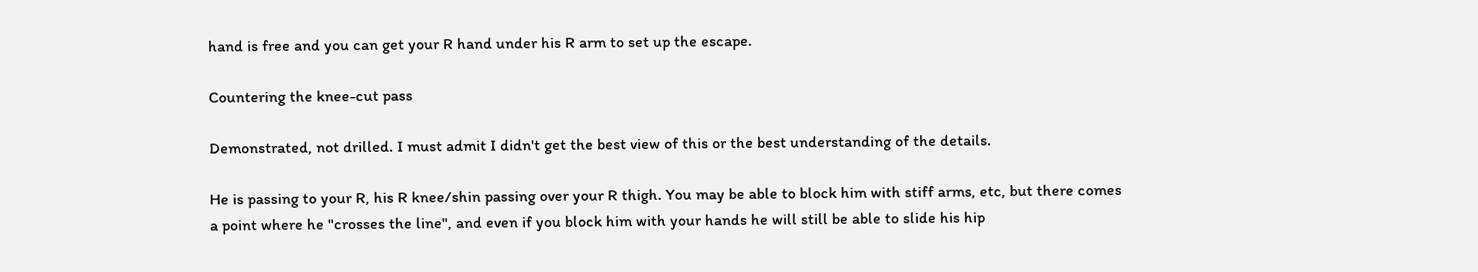hand is free and you can get your R hand under his R arm to set up the escape.

Countering the knee-cut pass

Demonstrated, not drilled. I must admit I didn't get the best view of this or the best understanding of the details.

He is passing to your R, his R knee/shin passing over your R thigh. You may be able to block him with stiff arms, etc, but there comes a point where he "crosses the line", and even if you block him with your hands he will still be able to slide his hip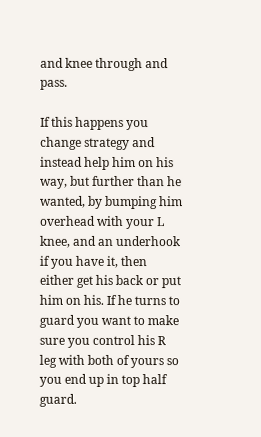and knee through and pass.

If this happens you change strategy and instead help him on his way, but further than he wanted, by bumping him overhead with your L knee, and an underhook if you have it, then either get his back or put him on his. If he turns to guard you want to make sure you control his R leg with both of yours so you end up in top half guard.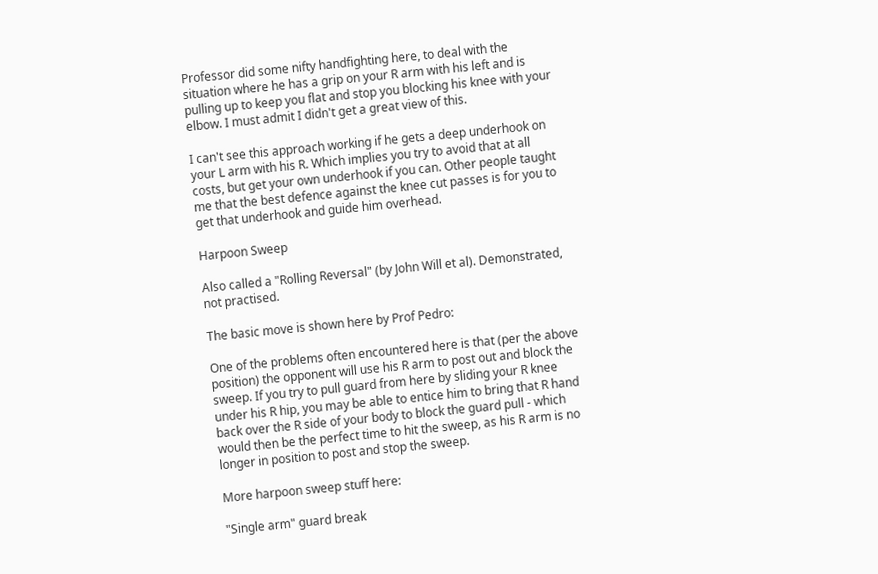Professor did some nifty handfighting here, to deal with the situation where he has a grip on your R arm with his left and is pulling up to keep you flat and stop you blocking his knee with your elbow. I must admit I didn't get a great view of this.

I can't see this approach working if he gets a deep underhook on your L arm with his R. Which implies you try to avoid that at all costs, but get your own underhook if you can. Other people taught me that the best defence against the knee cut passes is for you to get that underhook and guide him overhead.

Harpoon Sweep

Also called a "Rolling Reversal" (by John Will et al). Demonstrated, not practised.

The basic move is shown here by Prof Pedro:

One of the problems often encountered here is that (per the above position) the opponent will use his R arm to post out and block the sweep. If you try to pull guard from here by sliding your R knee under his R hip, you may be able to entice him to bring that R hand back over the R side of your body to block the guard pull - which would then be the perfect time to hit the sweep, as his R arm is no longer in position to post and stop the sweep.

More harpoon sweep stuff here:

"Single arm" guard break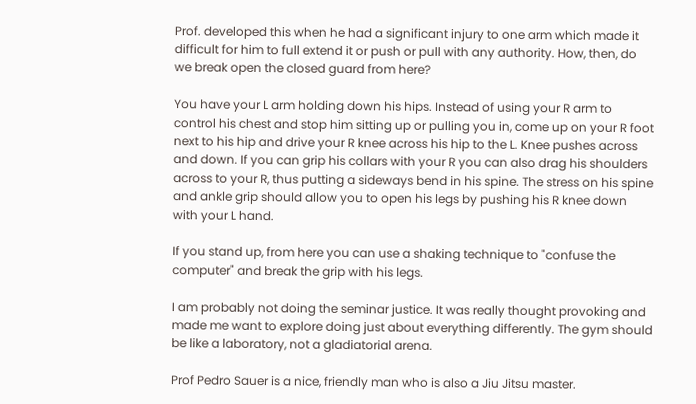Prof. developed this when he had a significant injury to one arm which made it difficult for him to full extend it or push or pull with any authority. How, then, do we break open the closed guard from here?

You have your L arm holding down his hips. Instead of using your R arm to control his chest and stop him sitting up or pulling you in, come up on your R foot next to his hip and drive your R knee across his hip to the L. Knee pushes across and down. If you can grip his collars with your R you can also drag his shoulders across to your R, thus putting a sideways bend in his spine. The stress on his spine and ankle grip should allow you to open his legs by pushing his R knee down with your L hand.

If you stand up, from here you can use a shaking technique to "confuse the computer" and break the grip with his legs.

I am probably not doing the seminar justice. It was really thought provoking and made me want to explore doing just about everything differently. The gym should be like a laboratory, not a gladiatorial arena.

Prof Pedro Sauer is a nice, friendly man who is also a Jiu Jitsu master.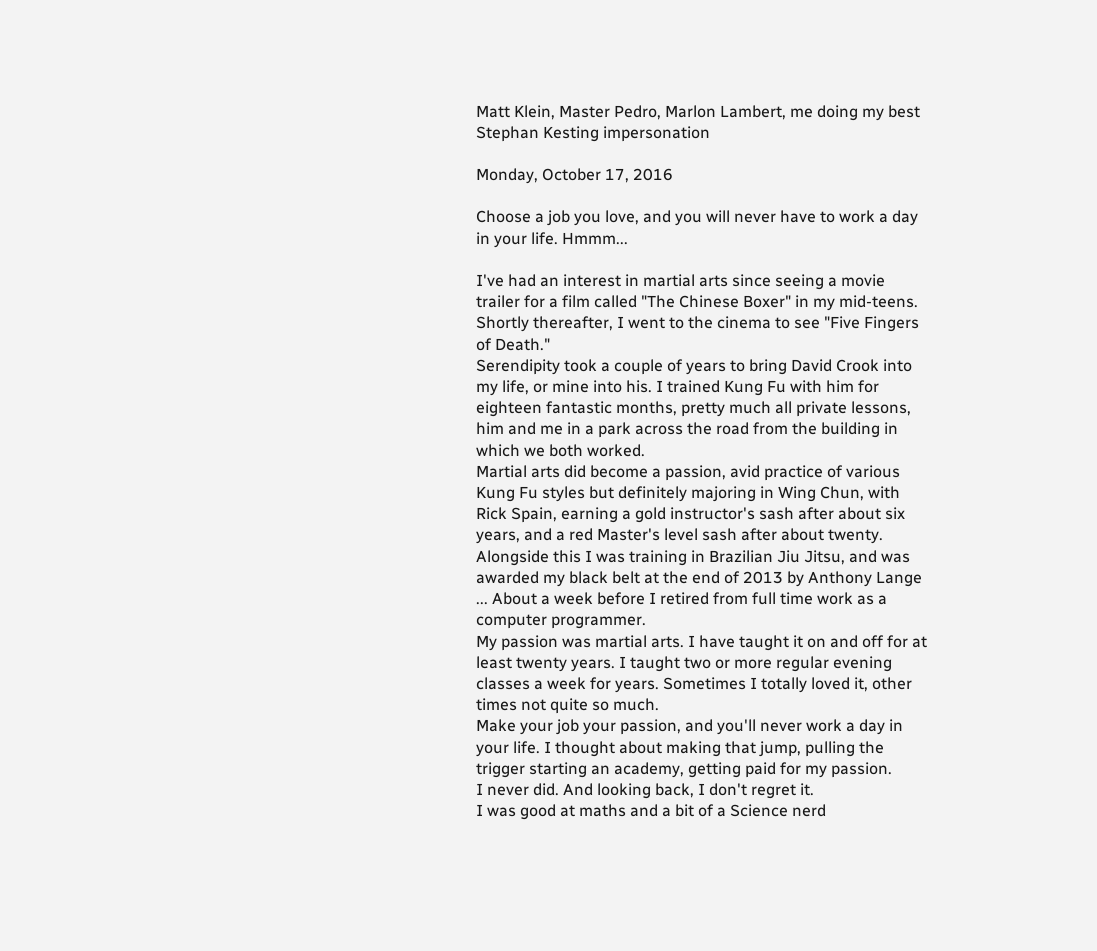Matt Klein, Master Pedro, Marlon Lambert, me doing my best Stephan Kesting impersonation

Monday, October 17, 2016

Choose a job you love, and you will never have to work a day in your life. Hmmm...

I've had an interest in martial arts since seeing a movie trailer for a film called "The Chinese Boxer" in my mid-teens. Shortly thereafter, I went to the cinema to see "Five Fingers of Death."
Serendipity took a couple of years to bring David Crook into my life, or mine into his. I trained Kung Fu with him for eighteen fantastic months, pretty much all private lessons, him and me in a park across the road from the building in which we both worked.
Martial arts did become a passion, avid practice of various Kung Fu styles but definitely majoring in Wing Chun, with Rick Spain, earning a gold instructor's sash after about six years, and a red Master's level sash after about twenty. Alongside this I was training in Brazilian Jiu Jitsu, and was awarded my black belt at the end of 2013 by Anthony Lange ... About a week before I retired from full time work as a computer programmer.
My passion was martial arts. I have taught it on and off for at least twenty years. I taught two or more regular evening classes a week for years. Sometimes I totally loved it, other times not quite so much.
Make your job your passion, and you'll never work a day in your life. I thought about making that jump, pulling the trigger starting an academy, getting paid for my passion.
I never did. And looking back, I don't regret it.
I was good at maths and a bit of a Science nerd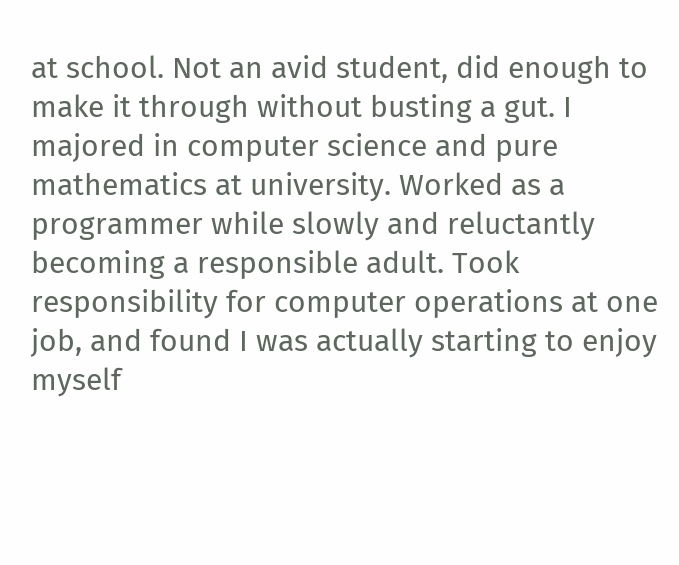at school. Not an avid student, did enough to make it through without busting a gut. I majored in computer science and pure mathematics at university. Worked as a programmer while slowly and reluctantly becoming a responsible adult. Took responsibility for computer operations at one job, and found I was actually starting to enjoy myself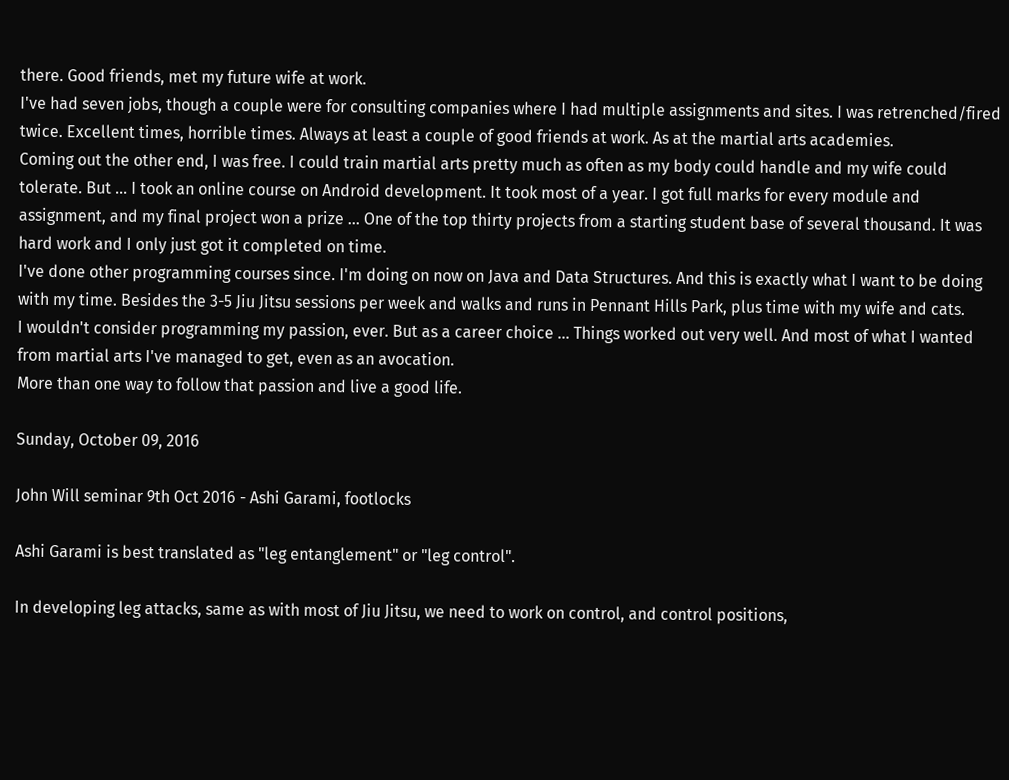there. Good friends, met my future wife at work.
I've had seven jobs, though a couple were for consulting companies where I had multiple assignments and sites. I was retrenched/fired twice. Excellent times, horrible times. Always at least a couple of good friends at work. As at the martial arts academies.
Coming out the other end, I was free. I could train martial arts pretty much as often as my body could handle and my wife could tolerate. But ... I took an online course on Android development. It took most of a year. I got full marks for every module and assignment, and my final project won a prize ... One of the top thirty projects from a starting student base of several thousand. It was hard work and I only just got it completed on time.
I've done other programming courses since. I'm doing on now on Java and Data Structures. And this is exactly what I want to be doing with my time. Besides the 3-5 Jiu Jitsu sessions per week and walks and runs in Pennant Hills Park, plus time with my wife and cats.
I wouldn't consider programming my passion, ever. But as a career choice ... Things worked out very well. And most of what I wanted from martial arts I've managed to get, even as an avocation.
More than one way to follow that passion and live a good life.

Sunday, October 09, 2016

John Will seminar 9th Oct 2016 - Ashi Garami, footlocks

Ashi Garami is best translated as "leg entanglement" or "leg control".

In developing leg attacks, same as with most of Jiu Jitsu, we need to work on control, and control positions,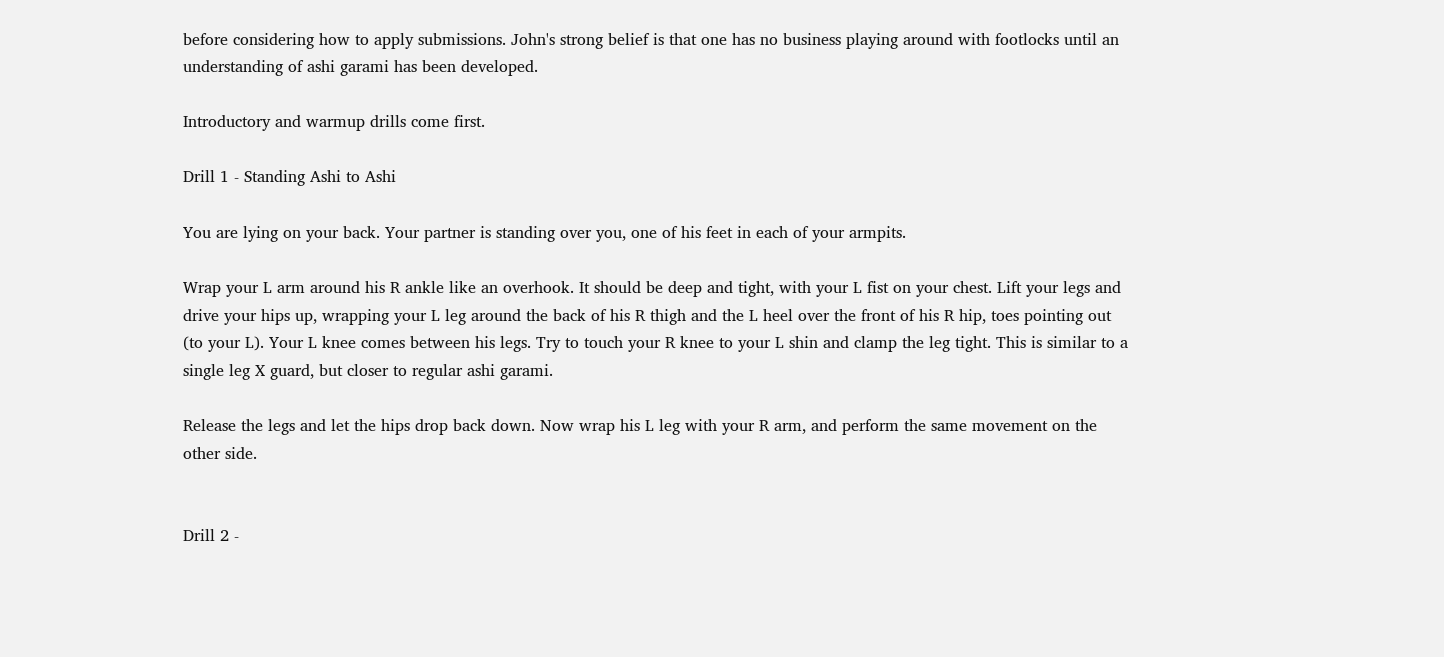before considering how to apply submissions. John's strong belief is that one has no business playing around with footlocks until an understanding of ashi garami has been developed.

Introductory and warmup drills come first.

Drill 1 - Standing Ashi to Ashi

You are lying on your back. Your partner is standing over you, one of his feet in each of your armpits.

Wrap your L arm around his R ankle like an overhook. It should be deep and tight, with your L fist on your chest. Lift your legs and drive your hips up, wrapping your L leg around the back of his R thigh and the L heel over the front of his R hip, toes pointing out (to your L). Your L knee comes between his legs. Try to touch your R knee to your L shin and clamp the leg tight. This is similar to a single leg X guard, but closer to regular ashi garami.

Release the legs and let the hips drop back down. Now wrap his L leg with your R arm, and perform the same movement on the other side.


Drill 2 -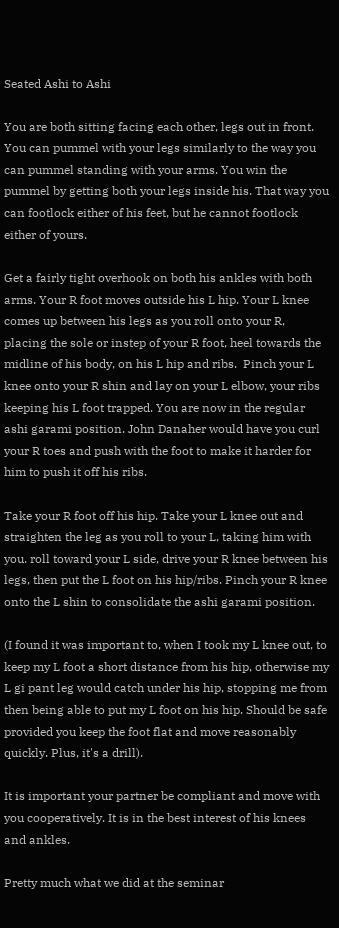Seated Ashi to Ashi

You are both sitting facing each other, legs out in front. You can pummel with your legs similarly to the way you can pummel standing with your arms. You win the pummel by getting both your legs inside his. That way you can footlock either of his feet, but he cannot footlock either of yours.

Get a fairly tight overhook on both his ankles with both arms. Your R foot moves outside his L hip. Your L knee comes up between his legs as you roll onto your R, placing the sole or instep of your R foot, heel towards the midline of his body, on his L hip and ribs.  Pinch your L knee onto your R shin and lay on your L elbow, your ribs keeping his L foot trapped. You are now in the regular ashi garami position. John Danaher would have you curl your R toes and push with the foot to make it harder for him to push it off his ribs.

Take your R foot off his hip. Take your L knee out and straighten the leg as you roll to your L, taking him with you. roll toward your L side, drive your R knee between his legs, then put the L foot on his hip/ribs. Pinch your R knee onto the L shin to consolidate the ashi garami position.

(I found it was important to, when I took my L knee out, to keep my L foot a short distance from his hip, otherwise my  L gi pant leg would catch under his hip, stopping me from then being able to put my L foot on his hip. Should be safe provided you keep the foot flat and move reasonably quickly. Plus, it's a drill).

It is important your partner be compliant and move with you cooperatively. It is in the best interest of his knees and ankles.

Pretty much what we did at the seminar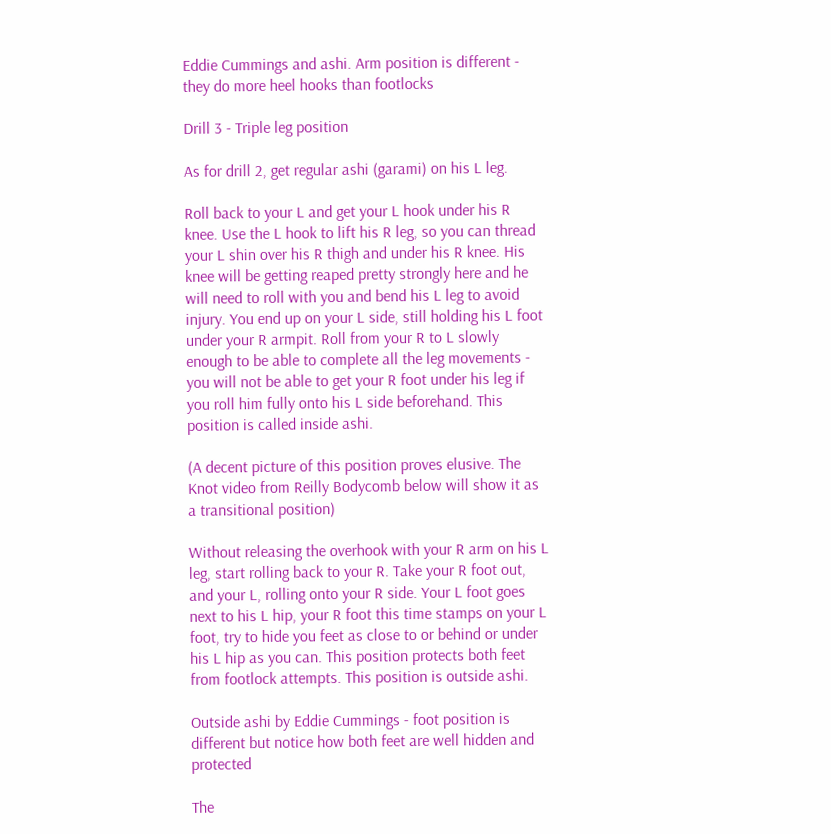Eddie Cummings and ashi. Arm position is different - they do more heel hooks than footlocks

Drill 3 - Triple leg position

As for drill 2, get regular ashi (garami) on his L leg.

Roll back to your L and get your L hook under his R knee. Use the L hook to lift his R leg, so you can thread your L shin over his R thigh and under his R knee. His knee will be getting reaped pretty strongly here and he will need to roll with you and bend his L leg to avoid injury. You end up on your L side, still holding his L foot under your R armpit. Roll from your R to L slowly enough to be able to complete all the leg movements - you will not be able to get your R foot under his leg if you roll him fully onto his L side beforehand. This position is called inside ashi.

(A decent picture of this position proves elusive. The Knot video from Reilly Bodycomb below will show it as a transitional position)

Without releasing the overhook with your R arm on his L leg, start rolling back to your R. Take your R foot out, and your L, rolling onto your R side. Your L foot goes next to his L hip, your R foot this time stamps on your L foot, try to hide you feet as close to or behind or under his L hip as you can. This position protects both feet from footlock attempts. This position is outside ashi.

Outside ashi by Eddie Cummings - foot position is different but notice how both feet are well hidden and protected

The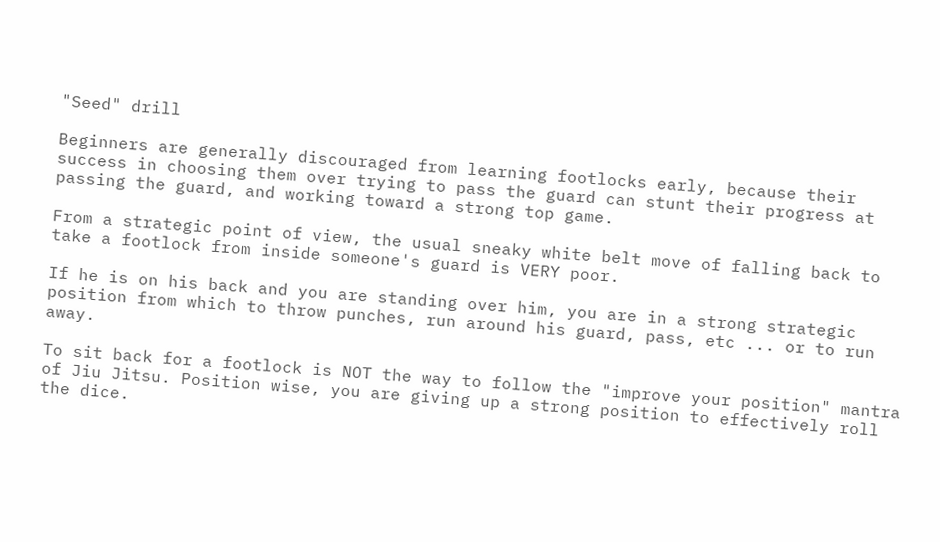"Seed" drill

Beginners are generally discouraged from learning footlocks early, because their success in choosing them over trying to pass the guard can stunt their progress at passing the guard, and working toward a strong top game.

From a strategic point of view, the usual sneaky white belt move of falling back to take a footlock from inside someone's guard is VERY poor.

If he is on his back and you are standing over him, you are in a strong strategic position from which to throw punches, run around his guard, pass, etc ... or to run away.

To sit back for a footlock is NOT the way to follow the "improve your position" mantra of Jiu Jitsu. Position wise, you are giving up a strong position to effectively roll the dice.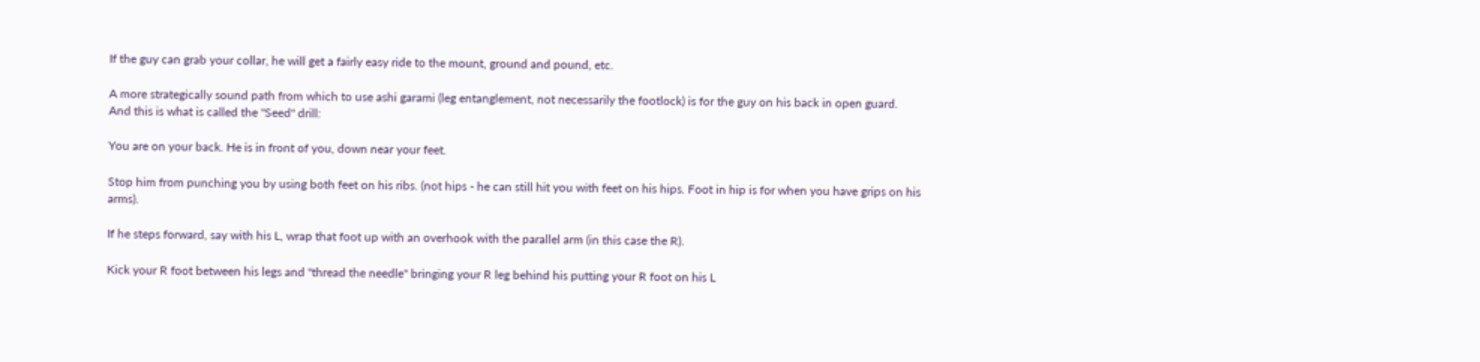If the guy can grab your collar, he will get a fairly easy ride to the mount, ground and pound, etc.

A more strategically sound path from which to use ashi garami (leg entanglement, not necessarily the footlock) is for the guy on his back in open guard. And this is what is called the "Seed" drill:

You are on your back. He is in front of you, down near your feet.

Stop him from punching you by using both feet on his ribs. (not hips - he can still hit you with feet on his hips. Foot in hip is for when you have grips on his arms).

If he steps forward, say with his L, wrap that foot up with an overhook with the parallel arm (in this case the R).

Kick your R foot between his legs and "thread the needle" bringing your R leg behind his putting your R foot on his L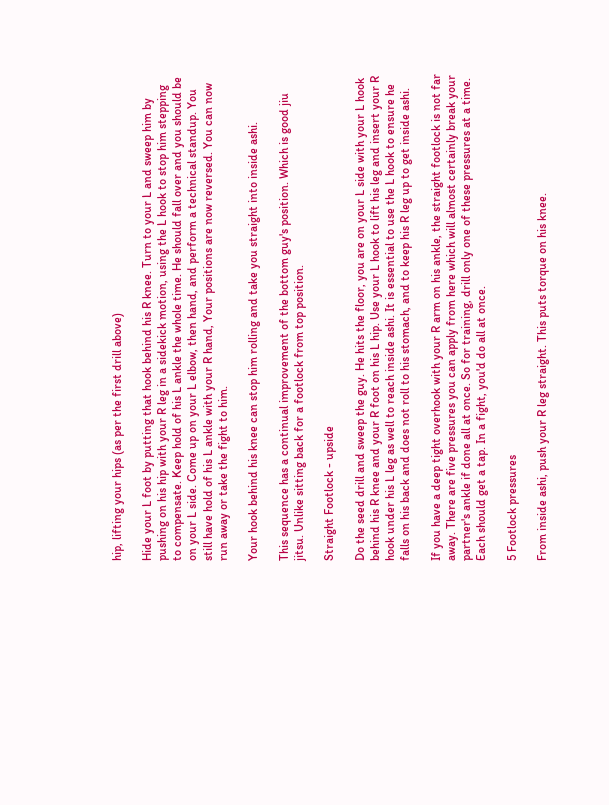hip, lifting your hips (as per the first drill above)

Hide your L foot by putting that hook behind his R knee. Turn to your L and sweep him by pushing on his hip with your R leg in a sidekick motion, using the L hook to stop him stepping to compensate. Keep hold of his L ankle the whole time. He should fall over and you should be on your L side. Come up on your L elbow, then hand, and perform a technical standup. You still have hold of his L ankle with your R hand, Your positions are now reversed. You can now run away or take the fight to him.

Your hook behind his knee can stop him rolling and take you straight into inside ashi.

This sequence has a continual improvement of the bottom guy's position. Which is good jiu jitsu. Unlike sitting back for a footlock from top position.

Straight Footlock - upside

Do the seed drill and sweep the guy. He hits the floor, you are on your L side with your L hook behind his R knee and your R foot on his L hip. Use your L hook to lift his leg and insert your R hook under his L leg as well to reach inside ashi. It is essential to use the L hook to ensure he falls on his back and does not roll to his stomach, and to keep his R leg up to get inside ashi.

If you have a deep tight overhook with your R arm on his ankle, the straight footlock is not far away. There are five pressures you can apply from here which will almost certainly break your partner's ankle if done all at once. So for training, drill only one of these pressures at a time. Each should get a tap. In a fight, you'd do all at once.

5 Footlock pressures

From inside ashi, push your R leg straight. This puts torque on his knee.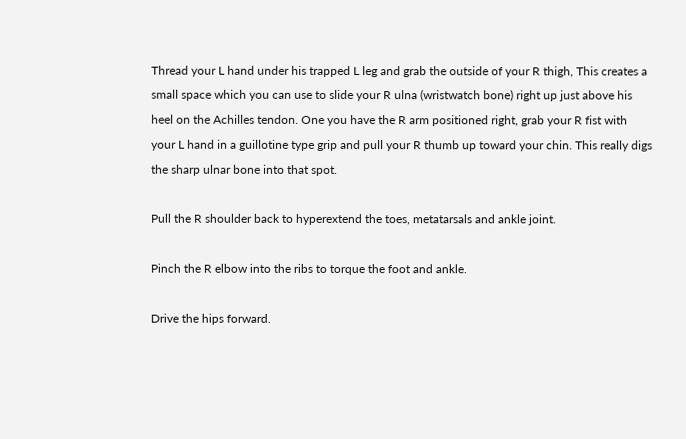Thread your L hand under his trapped L leg and grab the outside of your R thigh, This creates a small space which you can use to slide your R ulna (wristwatch bone) right up just above his heel on the Achilles tendon. One you have the R arm positioned right, grab your R fist with your L hand in a guillotine type grip and pull your R thumb up toward your chin. This really digs the sharp ulnar bone into that spot.

Pull the R shoulder back to hyperextend the toes, metatarsals and ankle joint.

Pinch the R elbow into the ribs to torque the foot and ankle.

Drive the hips forward.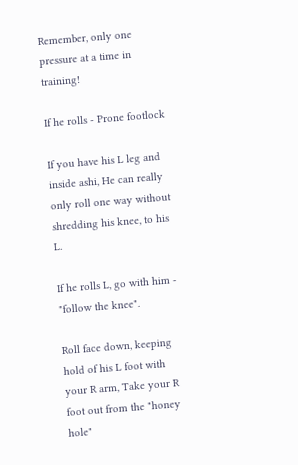Remember, only one pressure at a time in training!

If he rolls - Prone footlock

If you have his L leg and inside ashi, He can really only roll one way without shredding his knee, to his L.

If he rolls L, go with him - "follow the knee".

Roll face down, keeping hold of his L foot with your R arm, Take your R foot out from the "honey hole"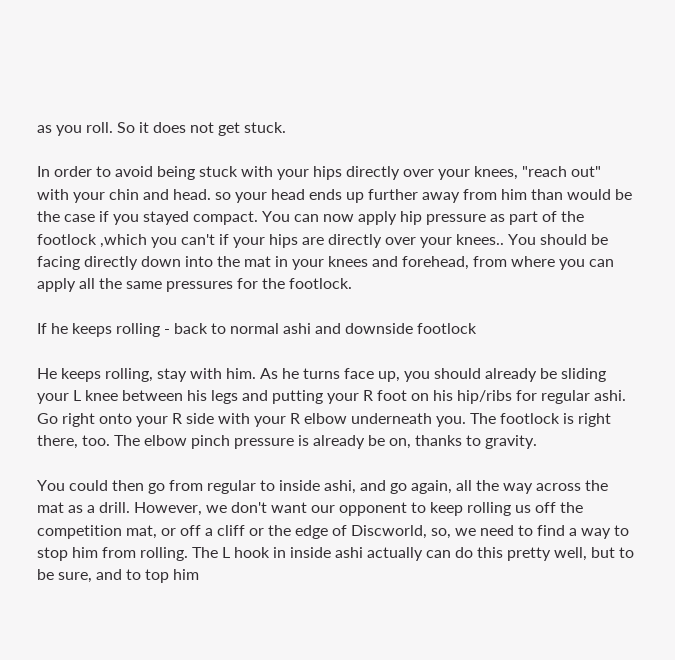as you roll. So it does not get stuck.

In order to avoid being stuck with your hips directly over your knees, "reach out" with your chin and head. so your head ends up further away from him than would be the case if you stayed compact. You can now apply hip pressure as part of the footlock ,which you can't if your hips are directly over your knees.. You should be facing directly down into the mat in your knees and forehead, from where you can apply all the same pressures for the footlock.

If he keeps rolling - back to normal ashi and downside footlock

He keeps rolling, stay with him. As he turns face up, you should already be sliding your L knee between his legs and putting your R foot on his hip/ribs for regular ashi. Go right onto your R side with your R elbow underneath you. The footlock is right there, too. The elbow pinch pressure is already be on, thanks to gravity.

You could then go from regular to inside ashi, and go again, all the way across the mat as a drill. However, we don't want our opponent to keep rolling us off the competition mat, or off a cliff or the edge of Discworld, so, we need to find a way to stop him from rolling. The L hook in inside ashi actually can do this pretty well, but to be sure, and to top him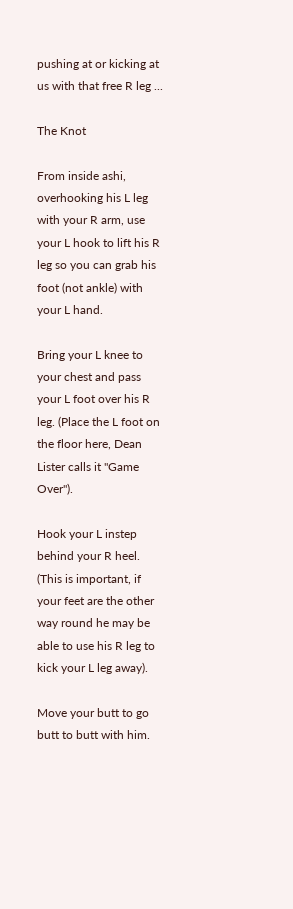pushing at or kicking at us with that free R leg ...

The Knot

From inside ashi, overhooking his L leg with your R arm, use your L hook to lift his R leg so you can grab his foot (not ankle) with your L hand.

Bring your L knee to your chest and pass your L foot over his R leg. (Place the L foot on the floor here, Dean Lister calls it "Game Over").

Hook your L instep behind your R heel. (This is important, if your feet are the other way round he may be able to use his R leg to kick your L leg away).

Move your butt to go butt to butt with him.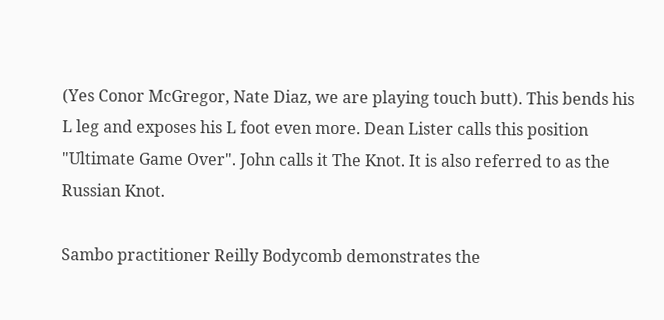(Yes Conor McGregor, Nate Diaz, we are playing touch butt). This bends his L leg and exposes his L foot even more. Dean Lister calls this position "Ultimate Game Over". John calls it The Knot. It is also referred to as the Russian Knot.

Sambo practitioner Reilly Bodycomb demonstrates the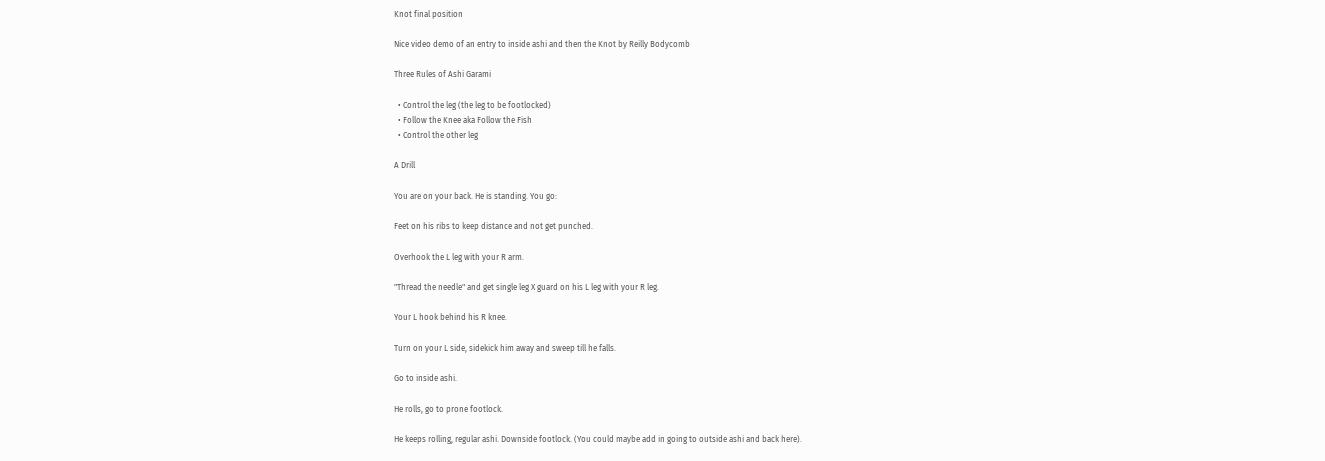Knot final position

Nice video demo of an entry to inside ashi and then the Knot by Reilly Bodycomb

Three Rules of Ashi Garami

  • Control the leg (the leg to be footlocked)
  • Follow the Knee aka Follow the Fish
  • Control the other leg

A Drill

You are on your back. He is standing. You go:

Feet on his ribs to keep distance and not get punched.

Overhook the L leg with your R arm.

"Thread the needle" and get single leg X guard on his L leg with your R leg.

Your L hook behind his R knee.

Turn on your L side, sidekick him away and sweep till he falls.

Go to inside ashi.

He rolls, go to prone footlock.

He keeps rolling, regular ashi. Downside footlock. (You could maybe add in going to outside ashi and back here).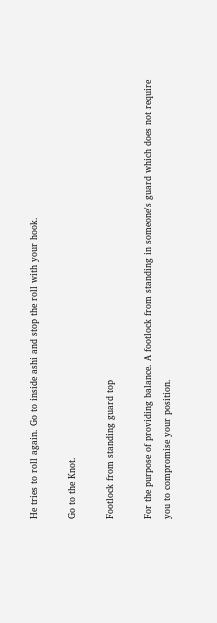He tries to roll again. Go to inside ashi and stop the roll with your hook.

Go to the Knot.

Footlock from standing guard top

For the purpose of providing balance. A footlock from standing in someone's guard which does not require you to compromise your position.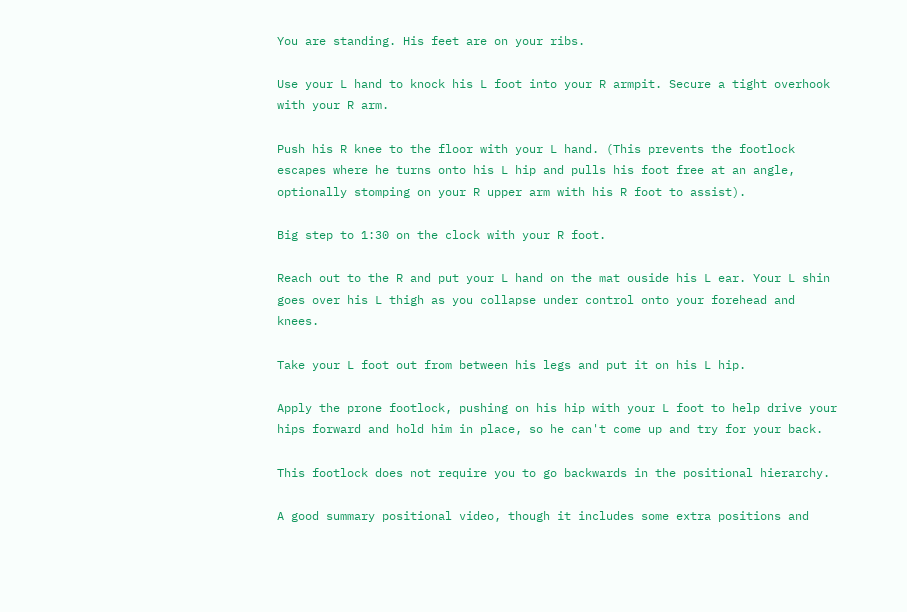You are standing. His feet are on your ribs.

Use your L hand to knock his L foot into your R armpit. Secure a tight overhook with your R arm.

Push his R knee to the floor with your L hand. (This prevents the footlock escapes where he turns onto his L hip and pulls his foot free at an angle, optionally stomping on your R upper arm with his R foot to assist).

Big step to 1:30 on the clock with your R foot.

Reach out to the R and put your L hand on the mat ouside his L ear. Your L shin goes over his L thigh as you collapse under control onto your forehead and knees.

Take your L foot out from between his legs and put it on his L hip.

Apply the prone footlock, pushing on his hip with your L foot to help drive your hips forward and hold him in place, so he can't come up and try for your back.

This footlock does not require you to go backwards in the positional hierarchy.

A good summary positional video, though it includes some extra positions and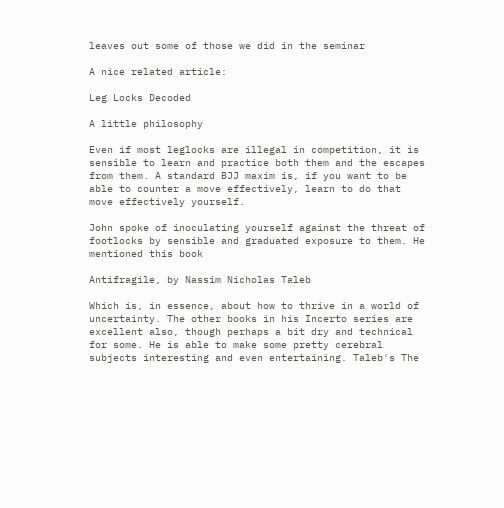leaves out some of those we did in the seminar

A nice related article:

Leg Locks Decoded

A little philosophy

Even if most leglocks are illegal in competition, it is sensible to learn and practice both them and the escapes from them. A standard BJJ maxim is, if you want to be able to counter a move effectively, learn to do that move effectively yourself.

John spoke of inoculating yourself against the threat of footlocks by sensible and graduated exposure to them. He mentioned this book

Antifragile, by Nassim Nicholas Taleb

Which is, in essence, about how to thrive in a world of uncertainty. The other books in his Incerto series are excellent also, though perhaps a bit dry and technical for some. He is able to make some pretty cerebral subjects interesting and even entertaining. Taleb's The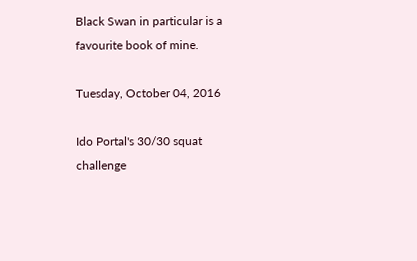Black Swan in particular is a favourite book of mine.

Tuesday, October 04, 2016

Ido Portal's 30/30 squat challenge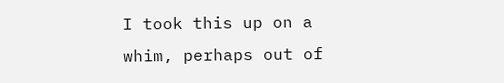I took this up on a whim, perhaps out of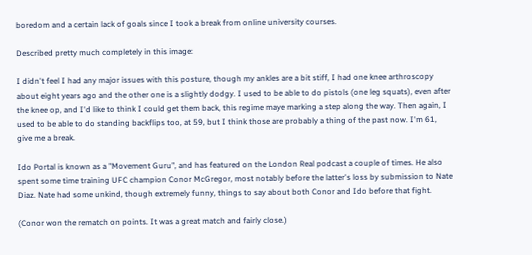boredom and a certain lack of goals since I took a break from online university courses.

Described pretty much completely in this image:

I didn't feel I had any major issues with this posture, though my ankles are a bit stiff, I had one knee arthroscopy about eight years ago and the other one is a slightly dodgy. I used to be able to do pistols (one leg squats), even after the knee op, and I'd like to think I could get them back, this regime maye marking a step along the way. Then again, I used to be able to do standing backflips too, at 59, but I think those are probably a thing of the past now. I'm 61, give me a break.

Ido Portal is known as a "Movement Guru", and has featured on the London Real podcast a couple of times. He also spent some time training UFC champion Conor McGregor, most notably before the latter's loss by submission to Nate Diaz. Nate had some unkind, though extremely funny, things to say about both Conor and Ido before that fight.

(Conor won the rematch on points. It was a great match and fairly close.)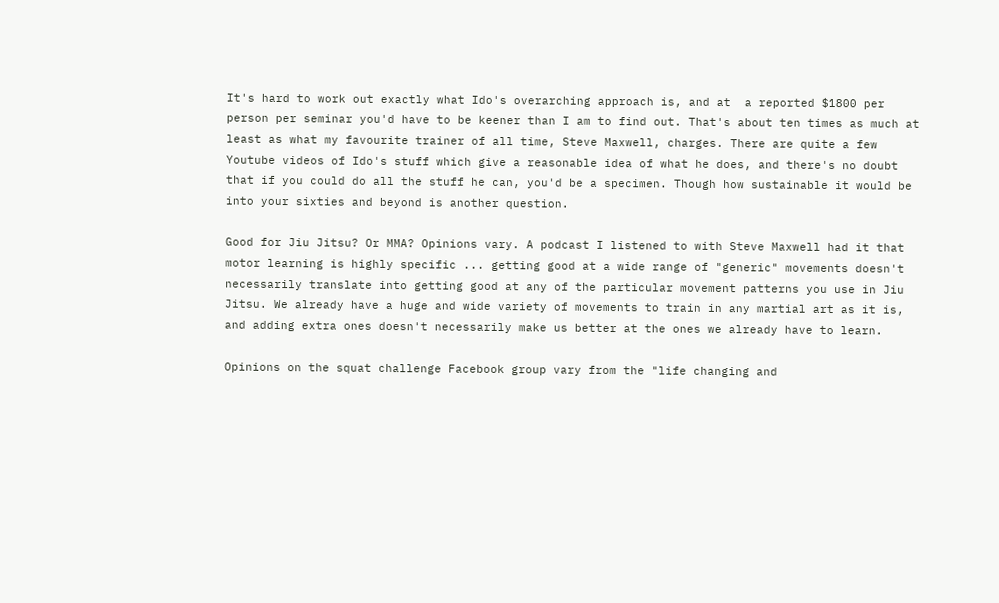It's hard to work out exactly what Ido's overarching approach is, and at  a reported $1800 per person per seminar you'd have to be keener than I am to find out. That's about ten times as much at least as what my favourite trainer of all time, Steve Maxwell, charges. There are quite a few Youtube videos of Ido's stuff which give a reasonable idea of what he does, and there's no doubt that if you could do all the stuff he can, you'd be a specimen. Though how sustainable it would be into your sixties and beyond is another question.

Good for Jiu Jitsu? Or MMA? Opinions vary. A podcast I listened to with Steve Maxwell had it that motor learning is highly specific ... getting good at a wide range of "generic" movements doesn't necessarily translate into getting good at any of the particular movement patterns you use in Jiu Jitsu. We already have a huge and wide variety of movements to train in any martial art as it is, and adding extra ones doesn't necessarily make us better at the ones we already have to learn.

Opinions on the squat challenge Facebook group vary from the "life changing and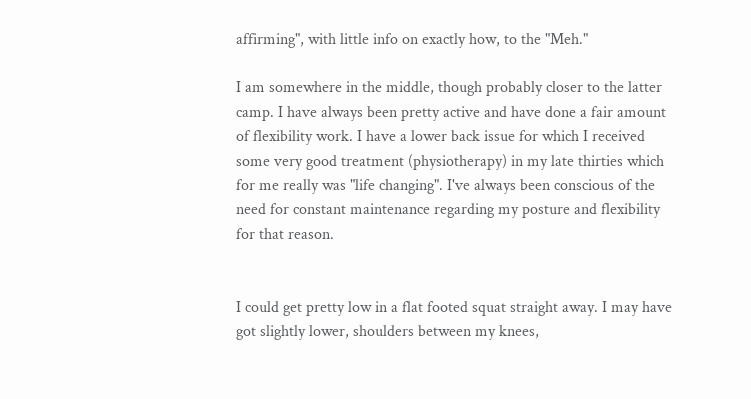affirming", with little info on exactly how, to the "Meh."

I am somewhere in the middle, though probably closer to the latter camp. I have always been pretty active and have done a fair amount of flexibility work. I have a lower back issue for which I received some very good treatment (physiotherapy) in my late thirties which for me really was "life changing". I've always been conscious of the need for constant maintenance regarding my posture and flexibility for that reason.


I could get pretty low in a flat footed squat straight away. I may have got slightly lower, shoulders between my knees,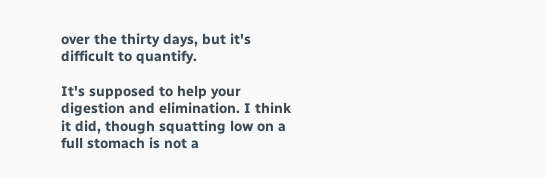over the thirty days, but it's difficult to quantify.

It's supposed to help your digestion and elimination. I think it did, though squatting low on a full stomach is not a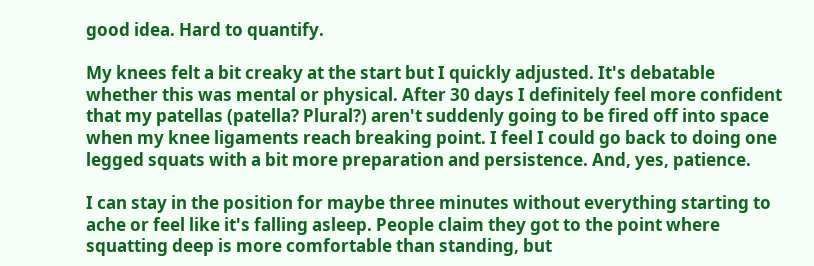good idea. Hard to quantify.

My knees felt a bit creaky at the start but I quickly adjusted. It's debatable whether this was mental or physical. After 30 days I definitely feel more confident that my patellas (patella? Plural?) aren't suddenly going to be fired off into space when my knee ligaments reach breaking point. I feel I could go back to doing one legged squats with a bit more preparation and persistence. And, yes, patience.

I can stay in the position for maybe three minutes without everything starting to ache or feel like it's falling asleep. People claim they got to the point where squatting deep is more comfortable than standing, but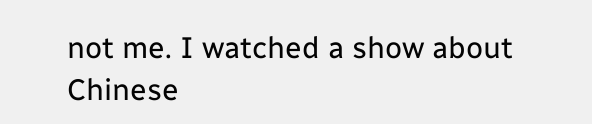not me. I watched a show about Chinese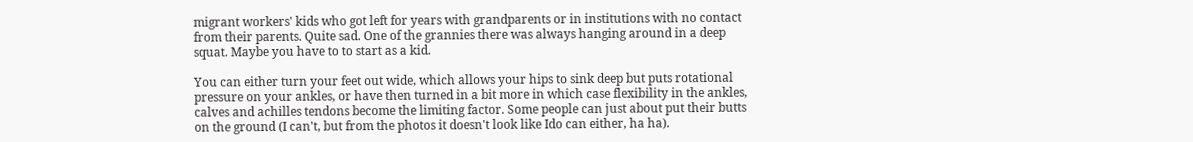migrant workers' kids who got left for years with grandparents or in institutions with no contact from their parents. Quite sad. One of the grannies there was always hanging around in a deep squat. Maybe you have to to start as a kid.

You can either turn your feet out wide, which allows your hips to sink deep but puts rotational pressure on your ankles, or have then turned in a bit more in which case flexibility in the ankles, calves and achilles tendons become the limiting factor. Some people can just about put their butts on the ground (I can't, but from the photos it doesn't look like Ido can either, ha ha).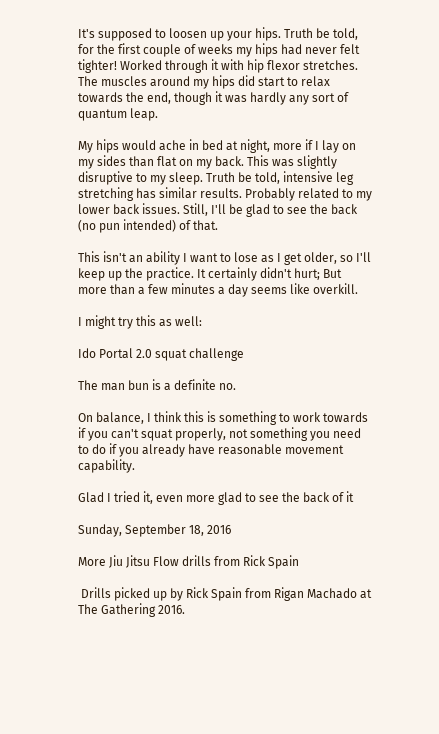It's supposed to loosen up your hips. Truth be told, for the first couple of weeks my hips had never felt tighter! Worked through it with hip flexor stretches. The muscles around my hips did start to relax towards the end, though it was hardly any sort of quantum leap.

My hips would ache in bed at night, more if I lay on my sides than flat on my back. This was slightly disruptive to my sleep. Truth be told, intensive leg stretching has similar results. Probably related to my lower back issues. Still, I'll be glad to see the back (no pun intended) of that.

This isn't an ability I want to lose as I get older, so I'll keep up the practice. It certainly didn't hurt; But more than a few minutes a day seems like overkill.

I might try this as well:

Ido Portal 2.0 squat challenge

The man bun is a definite no.

On balance, I think this is something to work towards if you can't squat properly, not something you need to do if you already have reasonable movement capability.

Glad I tried it, even more glad to see the back of it

Sunday, September 18, 2016

More Jiu Jitsu Flow drills from Rick Spain

 Drills picked up by Rick Spain from Rigan Machado at The Gathering 2016.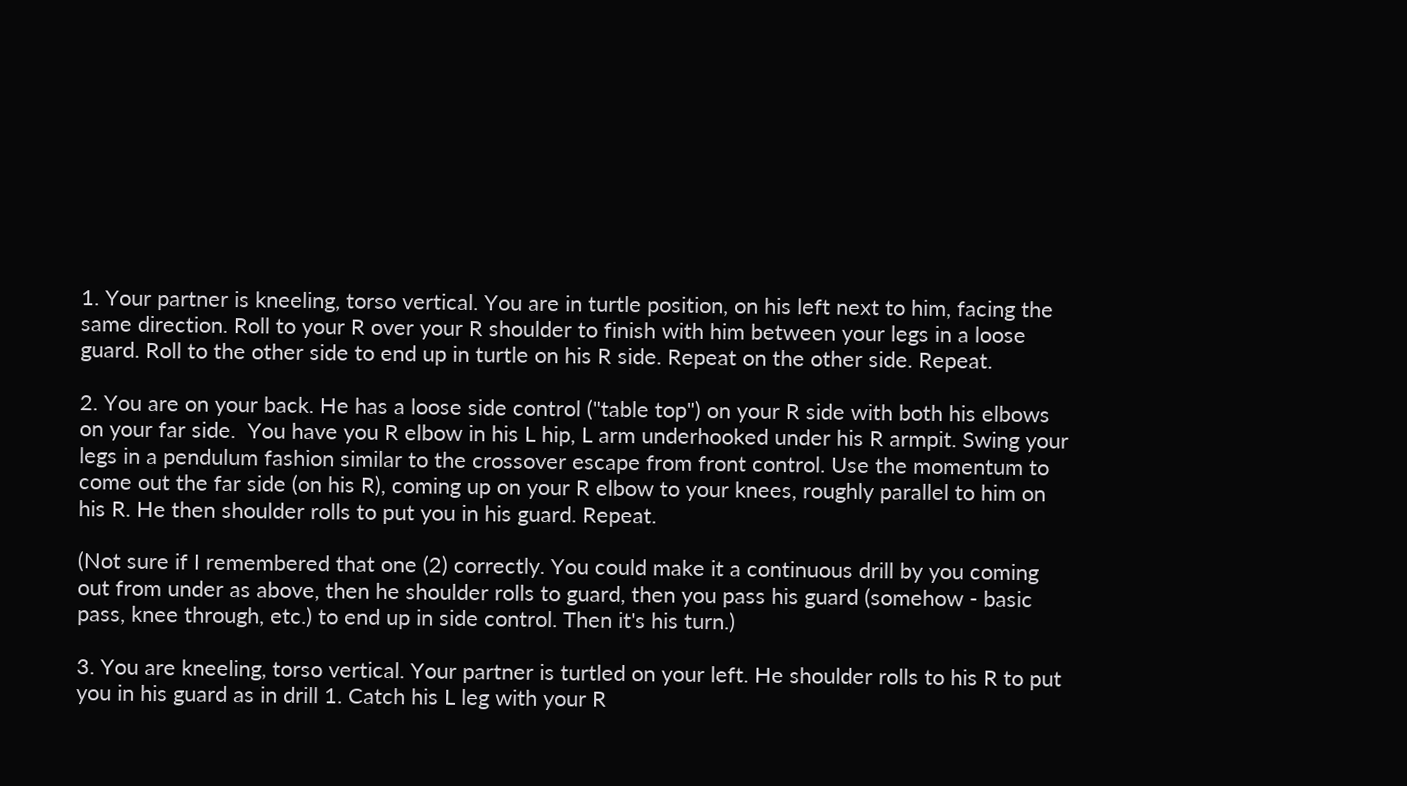1. Your partner is kneeling, torso vertical. You are in turtle position, on his left next to him, facing the same direction. Roll to your R over your R shoulder to finish with him between your legs in a loose guard. Roll to the other side to end up in turtle on his R side. Repeat on the other side. Repeat.

2. You are on your back. He has a loose side control ("table top") on your R side with both his elbows on your far side.  You have you R elbow in his L hip, L arm underhooked under his R armpit. Swing your legs in a pendulum fashion similar to the crossover escape from front control. Use the momentum to come out the far side (on his R), coming up on your R elbow to your knees, roughly parallel to him on his R. He then shoulder rolls to put you in his guard. Repeat.

(Not sure if I remembered that one (2) correctly. You could make it a continuous drill by you coming out from under as above, then he shoulder rolls to guard, then you pass his guard (somehow - basic pass, knee through, etc.) to end up in side control. Then it's his turn.)

3. You are kneeling, torso vertical. Your partner is turtled on your left. He shoulder rolls to his R to put you in his guard as in drill 1. Catch his L leg with your R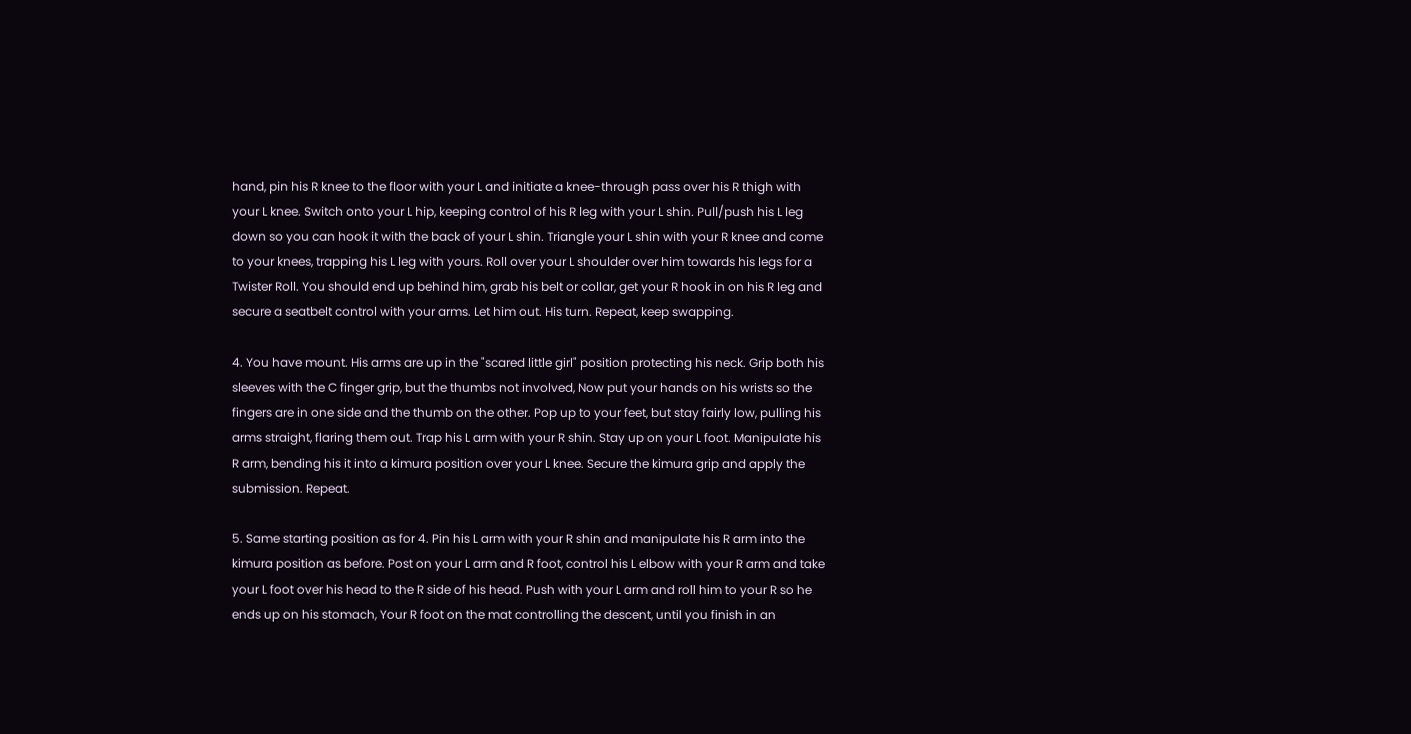hand, pin his R knee to the floor with your L and initiate a knee-through pass over his R thigh with your L knee. Switch onto your L hip, keeping control of his R leg with your L shin. Pull/push his L leg down so you can hook it with the back of your L shin. Triangle your L shin with your R knee and come to your knees, trapping his L leg with yours. Roll over your L shoulder over him towards his legs for a Twister Roll. You should end up behind him, grab his belt or collar, get your R hook in on his R leg and secure a seatbelt control with your arms. Let him out. His turn. Repeat, keep swapping.

4. You have mount. His arms are up in the "scared little girl" position protecting his neck. Grip both his sleeves with the C finger grip, but the thumbs not involved, Now put your hands on his wrists so the fingers are in one side and the thumb on the other. Pop up to your feet, but stay fairly low, pulling his arms straight, flaring them out. Trap his L arm with your R shin. Stay up on your L foot. Manipulate his R arm, bending his it into a kimura position over your L knee. Secure the kimura grip and apply the submission. Repeat.

5. Same starting position as for 4. Pin his L arm with your R shin and manipulate his R arm into the kimura position as before. Post on your L arm and R foot, control his L elbow with your R arm and take your L foot over his head to the R side of his head. Push with your L arm and roll him to your R so he ends up on his stomach, Your R foot on the mat controlling the descent, until you finish in an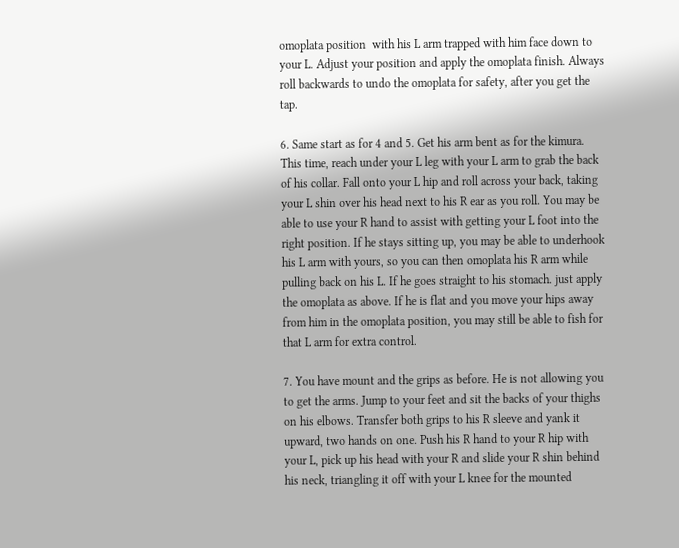omoplata position  with his L arm trapped with him face down to your L. Adjust your position and apply the omoplata finish. Always roll backwards to undo the omoplata for safety, after you get the tap.

6. Same start as for 4 and 5. Get his arm bent as for the kimura. This time, reach under your L leg with your L arm to grab the back of his collar. Fall onto your L hip and roll across your back, taking your L shin over his head next to his R ear as you roll. You may be able to use your R hand to assist with getting your L foot into the right position. If he stays sitting up, you may be able to underhook his L arm with yours, so you can then omoplata his R arm while pulling back on his L. If he goes straight to his stomach. just apply the omoplata as above. If he is flat and you move your hips away from him in the omoplata position, you may still be able to fish for that L arm for extra control.

7. You have mount and the grips as before. He is not allowing you to get the arms. Jump to your feet and sit the backs of your thighs on his elbows. Transfer both grips to his R sleeve and yank it upward, two hands on one. Push his R hand to your R hip with your L, pick up his head with your R and slide your R shin behind his neck, triangling it off with your L knee for the mounted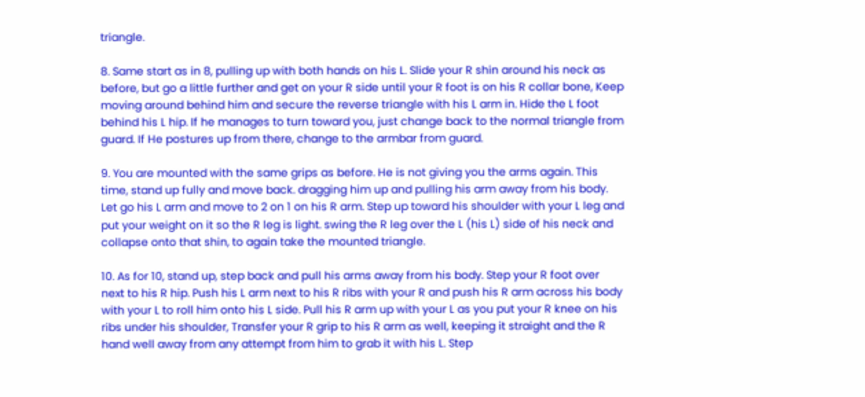triangle.

8. Same start as in 8, pulling up with both hands on his L. Slide your R shin around his neck as before, but go a little further and get on your R side until your R foot is on his R collar bone, Keep moving around behind him and secure the reverse triangle with his L arm in. Hide the L foot behind his L hip. If he manages to turn toward you, just change back to the normal triangle from guard. If He postures up from there, change to the armbar from guard.

9. You are mounted with the same grips as before. He is not giving you the arms again. This time, stand up fully and move back. dragging him up and pulling his arm away from his body. Let go his L arm and move to 2 on 1 on his R arm. Step up toward his shoulder with your L leg and put your weight on it so the R leg is light. swing the R leg over the L (his L) side of his neck and collapse onto that shin, to again take the mounted triangle.

10. As for 10, stand up, step back and pull his arms away from his body. Step your R foot over next to his R hip. Push his L arm next to his R ribs with your R and push his R arm across his body with your L to roll him onto his L side. Pull his R arm up with your L as you put your R knee on his ribs under his shoulder, Transfer your R grip to his R arm as well, keeping it straight and the R hand well away from any attempt from him to grab it with his L. Step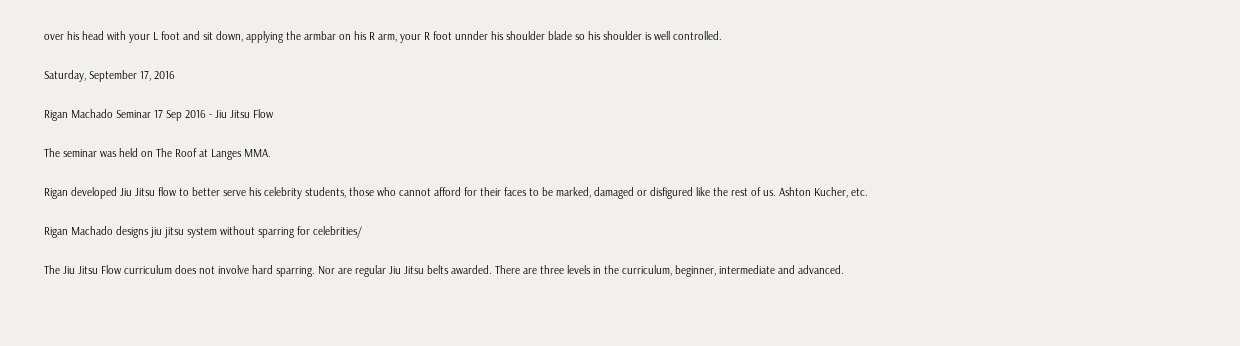over his head with your L foot and sit down, applying the armbar on his R arm, your R foot unnder his shoulder blade so his shoulder is well controlled.

Saturday, September 17, 2016

Rigan Machado Seminar 17 Sep 2016 - Jiu Jitsu Flow

The seminar was held on The Roof at Langes MMA.

Rigan developed Jiu Jitsu flow to better serve his celebrity students, those who cannot afford for their faces to be marked, damaged or disfigured like the rest of us. Ashton Kucher, etc.

Rigan Machado designs jiu jitsu system without sparring for celebrities/

The Jiu Jitsu Flow curriculum does not involve hard sparring. Nor are regular Jiu Jitsu belts awarded. There are three levels in the curriculum, beginner, intermediate and advanced.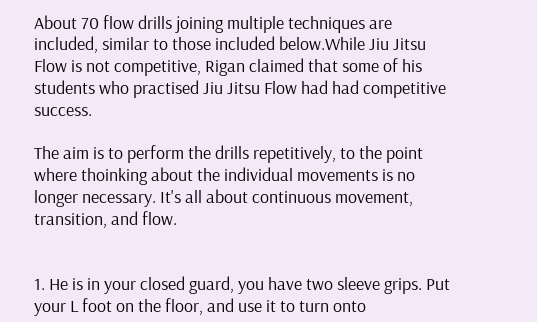About 70 flow drills joining multiple techniques are included, similar to those included below.While Jiu Jitsu Flow is not competitive, Rigan claimed that some of his students who practised Jiu Jitsu Flow had had competitive success.

The aim is to perform the drills repetitively, to the point where thoinking about the individual movements is no longer necessary. It's all about continuous movement, transition, and flow.


1. He is in your closed guard, you have two sleeve grips. Put your L foot on the floor, and use it to turn onto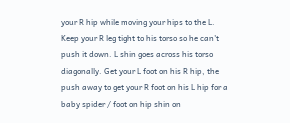your R hip while moving your hips to the L. Keep your R leg tight to his torso so he can't push it down. L shin goes across his torso diagonally. Get your L foot on his R hip, the push away to get your R foot on his L hip for a baby spider / foot on hip shin on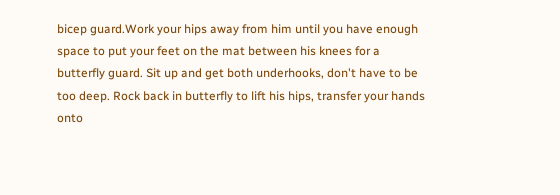bicep guard.Work your hips away from him until you have enough space to put your feet on the mat between his knees for a butterfly guard. Sit up and get both underhooks, don't have to be too deep. Rock back in butterfly to lift his hips, transfer your hands onto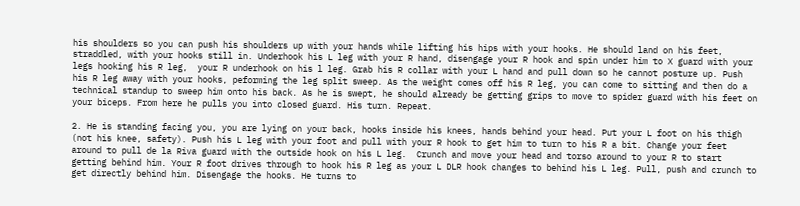his shoulders so you can push his shoulders up with your hands while lifting his hips with your hooks. He should land on his feet, straddled, with your hooks still in. Underhook his L leg with your R hand, disengage your R hook and spin under him to X guard with your legs hooking his R leg,  your R underhook on his l leg. Grab his R collar with your L hand and pull down so he cannot posture up. Push his R leg away with your hooks, peforming the leg split sweep. As the weight comes off his R leg, you can come to sitting and then do a technical standup to sweep him onto his back. As he is swept, he should already be getting grips to move to spider guard with his feet on your biceps. From here he pulls you into closed guard. His turn. Repeat.

2. He is standing facing you, you are lying on your back, hooks inside his knees, hands behind your head. Put your L foot on his thigh (not his knee, safety). Push his L leg with your foot and pull with your R hook to get him to turn to his R a bit. Change your feet around to pull de la Riva guard with the outside hook on his L leg.  Crunch and move your head and torso around to your R to start getting behind him. Your R foot drives through to hook his R leg as your L DLR hook changes to behind his L leg. Pull, push and crunch to get directly behind him. Disengage the hooks. He turns to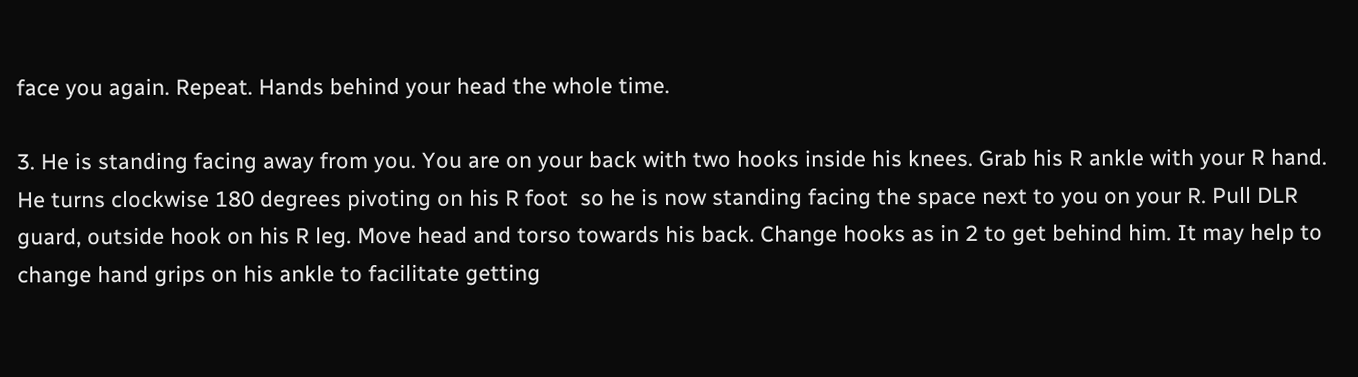face you again. Repeat. Hands behind your head the whole time.

3. He is standing facing away from you. You are on your back with two hooks inside his knees. Grab his R ankle with your R hand. He turns clockwise 180 degrees pivoting on his R foot  so he is now standing facing the space next to you on your R. Pull DLR guard, outside hook on his R leg. Move head and torso towards his back. Change hooks as in 2 to get behind him. It may help to change hand grips on his ankle to facilitate getting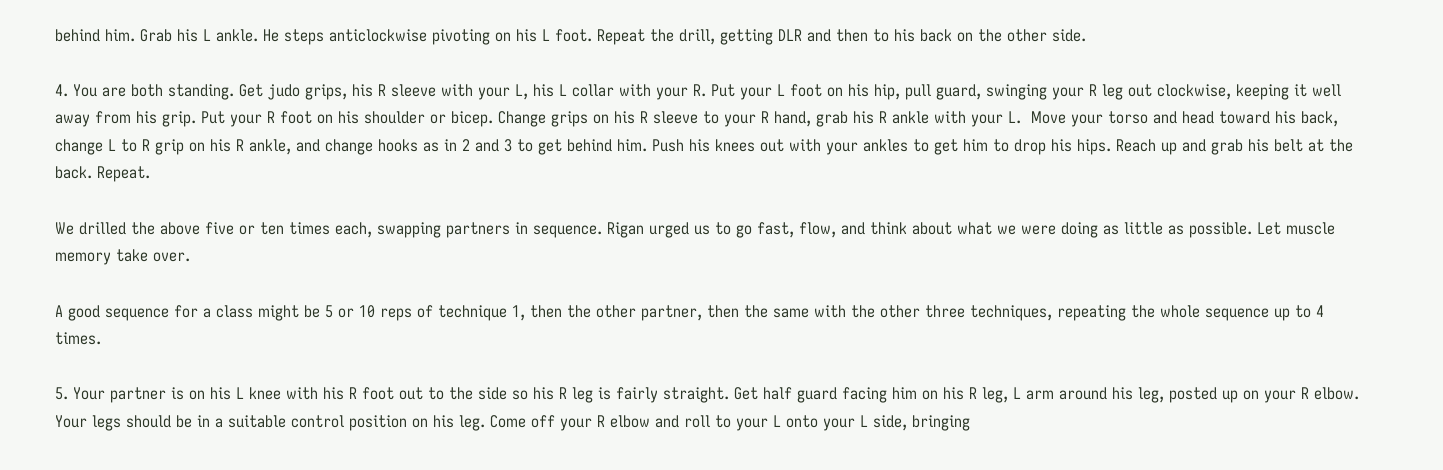behind him. Grab his L ankle. He steps anticlockwise pivoting on his L foot. Repeat the drill, getting DLR and then to his back on the other side.

4. You are both standing. Get judo grips, his R sleeve with your L, his L collar with your R. Put your L foot on his hip, pull guard, swinging your R leg out clockwise, keeping it well away from his grip. Put your R foot on his shoulder or bicep. Change grips on his R sleeve to your R hand, grab his R ankle with your L.  Move your torso and head toward his back, change L to R grip on his R ankle, and change hooks as in 2 and 3 to get behind him. Push his knees out with your ankles to get him to drop his hips. Reach up and grab his belt at the back. Repeat.

We drilled the above five or ten times each, swapping partners in sequence. Rigan urged us to go fast, flow, and think about what we were doing as little as possible. Let muscle memory take over.

A good sequence for a class might be 5 or 10 reps of technique 1, then the other partner, then the same with the other three techniques, repeating the whole sequence up to 4 times.

5. Your partner is on his L knee with his R foot out to the side so his R leg is fairly straight. Get half guard facing him on his R leg, L arm around his leg, posted up on your R elbow. Your legs should be in a suitable control position on his leg. Come off your R elbow and roll to your L onto your L side, bringing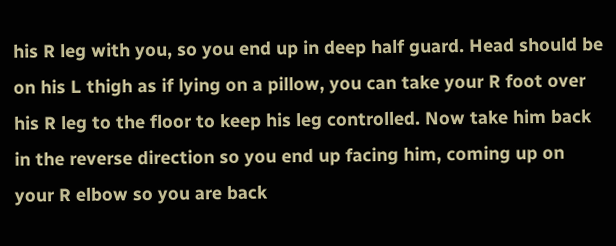his R leg with you, so you end up in deep half guard. Head should be on his L thigh as if lying on a pillow, you can take your R foot over his R leg to the floor to keep his leg controlled. Now take him back in the reverse direction so you end up facing him, coming up on your R elbow so you are back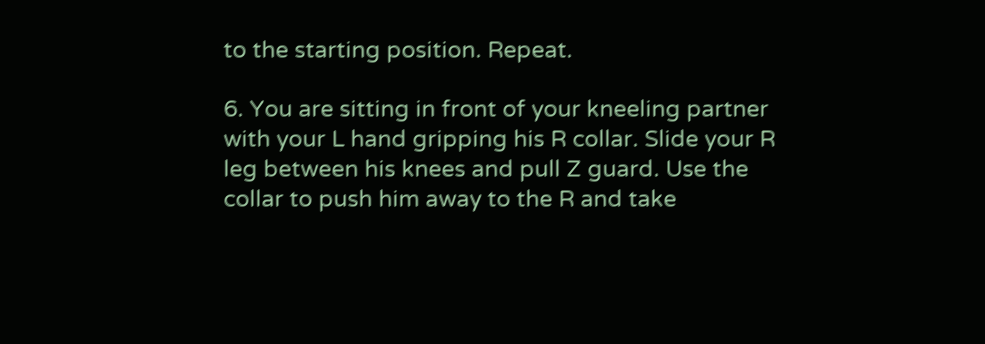to the starting position. Repeat.

6. You are sitting in front of your kneeling partner with your L hand gripping his R collar. Slide your R leg between his knees and pull Z guard. Use the collar to push him away to the R and take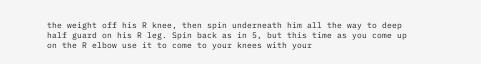the weight off his R knee, then spin underneath him all the way to deep half guard on his R leg. Spin back as in 5, but this time as you come up on the R elbow use it to come to your knees with your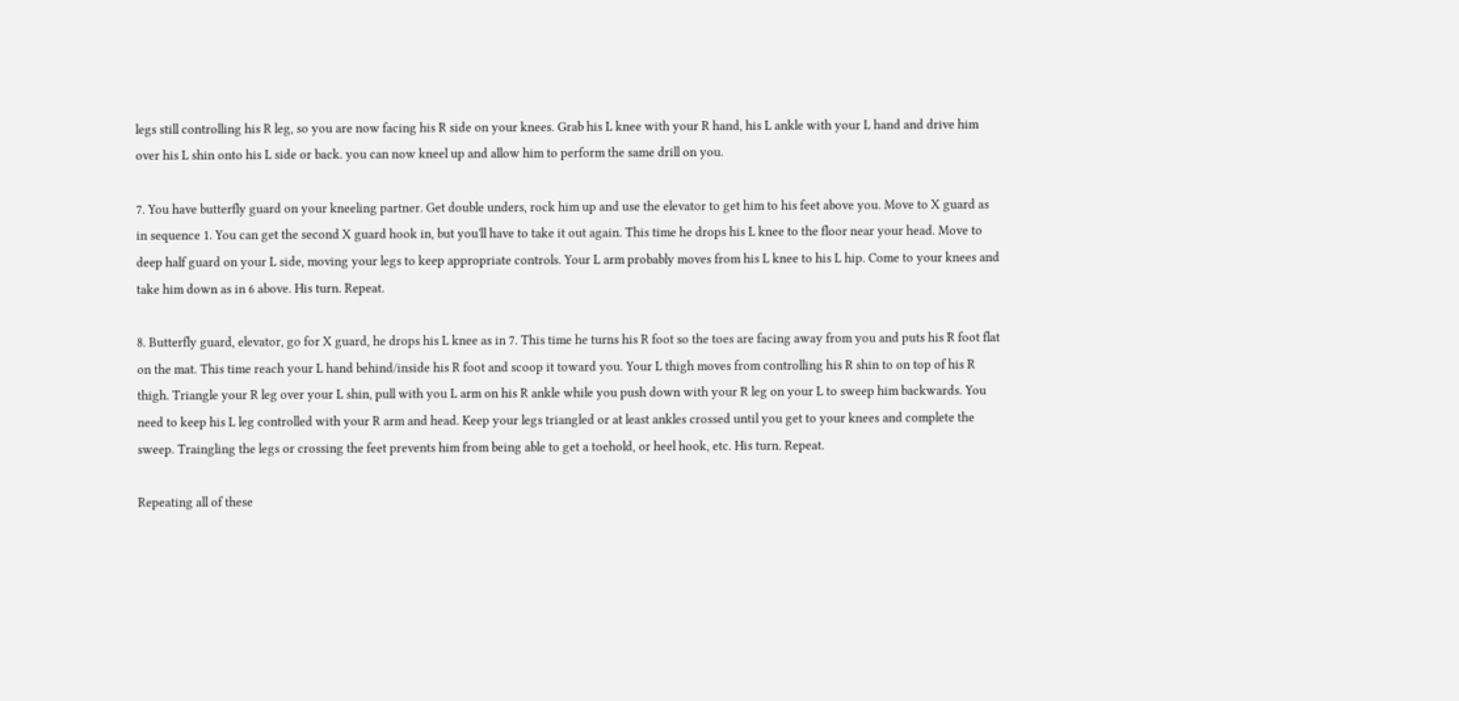legs still controlling his R leg, so you are now facing his R side on your knees. Grab his L knee with your R hand, his L ankle with your L hand and drive him over his L shin onto his L side or back. you can now kneel up and allow him to perform the same drill on you.

7. You have butterfly guard on your kneeling partner. Get double unders, rock him up and use the elevator to get him to his feet above you. Move to X guard as in sequence 1. You can get the second X guard hook in, but you'll have to take it out again. This time he drops his L knee to the floor near your head. Move to deep half guard on your L side, moving your legs to keep appropriate controls. Your L arm probably moves from his L knee to his L hip. Come to your knees and take him down as in 6 above. His turn. Repeat.

8. Butterfly guard, elevator, go for X guard, he drops his L knee as in 7. This time he turns his R foot so the toes are facing away from you and puts his R foot flat on the mat. This time reach your L hand behind/inside his R foot and scoop it toward you. Your L thigh moves from controlling his R shin to on top of his R thigh. Triangle your R leg over your L shin, pull with you L arm on his R ankle while you push down with your R leg on your L to sweep him backwards. You need to keep his L leg controlled with your R arm and head. Keep your legs triangled or at least ankles crossed until you get to your knees and complete the sweep. Traingling the legs or crossing the feet prevents him from being able to get a toehold, or heel hook, etc. His turn. Repeat.

Repeating all of these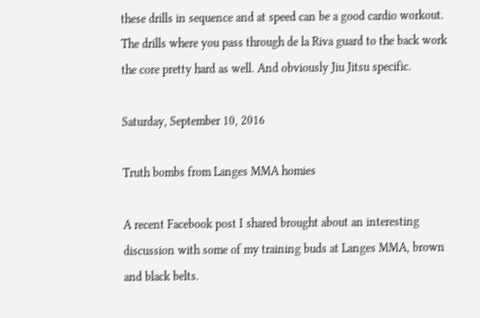these drills in sequence and at speed can be a good cardio workout. The drills where you pass through de la Riva guard to the back work the core pretty hard as well. And obviously Jiu Jitsu specific.

Saturday, September 10, 2016

Truth bombs from Langes MMA homies

A recent Facebook post I shared brought about an interesting discussion with some of my training buds at Langes MMA, brown and black belts.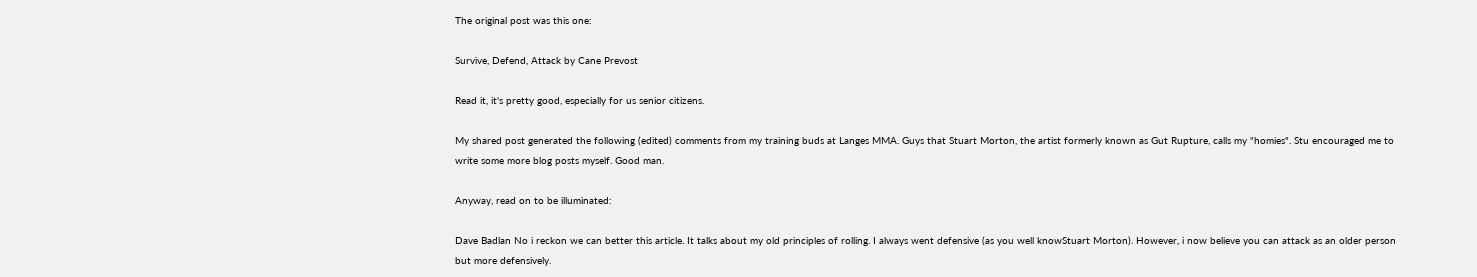The original post was this one:

Survive, Defend, Attack by Cane Prevost

Read it, it's pretty good, especially for us senior citizens.

My shared post generated the following (edited) comments from my training buds at Langes MMA. Guys that Stuart Morton, the artist formerly known as Gut Rupture, calls my "homies". Stu encouraged me to write some more blog posts myself. Good man.

Anyway, read on to be illuminated:

Dave Badlan No i reckon we can better this article. It talks about my old principles of rolling. I always went defensive (as you well knowStuart Morton). However, i now believe you can attack as an older person but more defensively.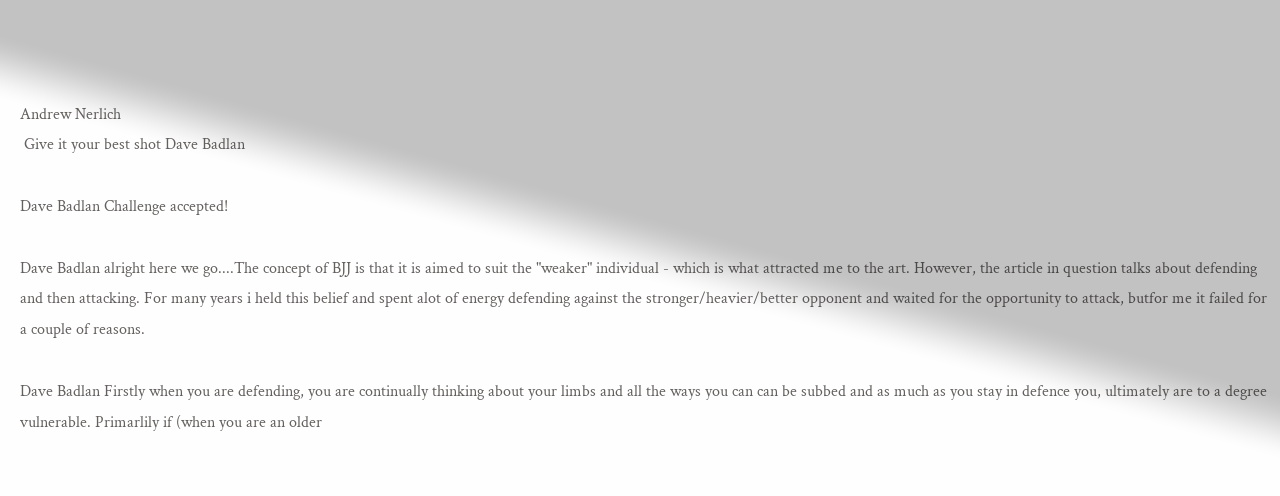Andrew Nerlich
 Give it your best shot Dave Badlan

Dave Badlan Challenge accepted!

Dave Badlan alright here we go....The concept of BJJ is that it is aimed to suit the "weaker" individual - which is what attracted me to the art. However, the article in question talks about defending and then attacking. For many years i held this belief and spent alot of energy defending against the stronger/heavier/better opponent and waited for the opportunity to attack, butfor me it failed for a couple of reasons.

Dave Badlan Firstly when you are defending, you are continually thinking about your limbs and all the ways you can can be subbed and as much as you stay in defence you, ultimately are to a degree vulnerable. Primarlily if (when you are an older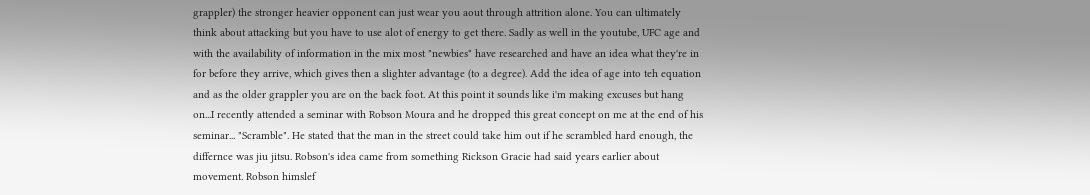grappler) the stronger heavier opponent can just wear you aout through attrition alone. You can ultimately think about attacking but you have to use alot of energy to get there. Sadly as well in the youtube, UFC age and with the availability of information in the mix most "newbies" have researched and have an idea what they're in for before they arrive, which gives then a slighter advantage (to a degree). Add the idea of age into teh equation and as the older grappler you are on the back foot. At this point it sounds like i'm making excuses but hang on...I recently attended a seminar with Robson Moura and he dropped this great concept on me at the end of his seminar... "Scramble". He stated that the man in the street could take him out if he scrambled hard enough, the differnce was jiu jitsu. Robson's idea came from something Rickson Gracie had said years earlier about movement. Robson himslef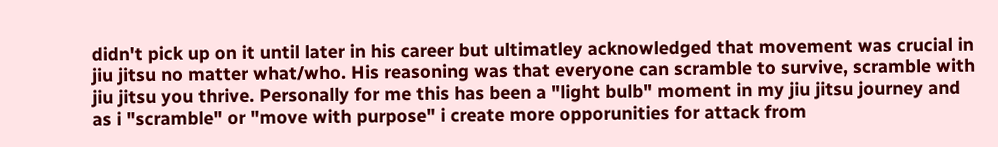didn't pick up on it until later in his career but ultimatley acknowledged that movement was crucial in jiu jitsu no matter what/who. His reasoning was that everyone can scramble to survive, scramble with jiu jitsu you thrive. Personally for me this has been a "light bulb" moment in my jiu jitsu journey and as i "scramble" or "move with purpose" i create more opporunities for attack from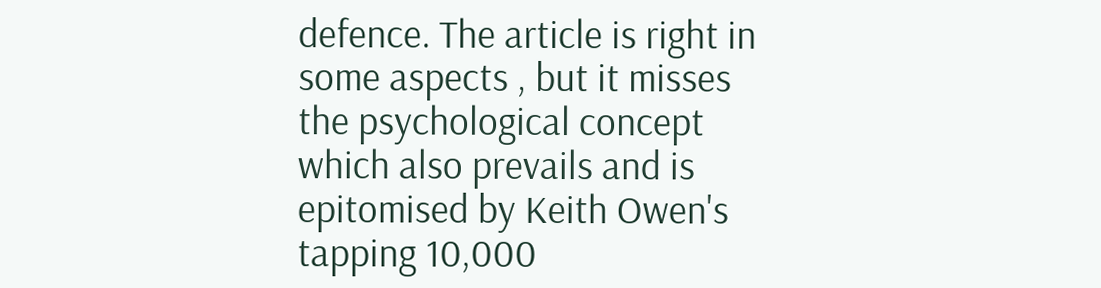defence. The article is right in some aspects , but it misses the psychological concept which also prevails and is epitomised by Keith Owen's tapping 10,000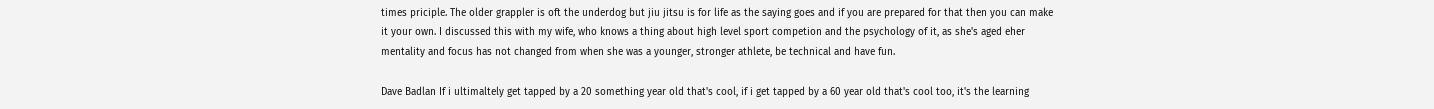times priciple. The older grappler is oft the underdog but jiu jitsu is for life as the saying goes and if you are prepared for that then you can make it your own. I discussed this with my wife, who knows a thing about high level sport competion and the psychology of it, as she's aged eher mentality and focus has not changed from when she was a younger, stronger athlete, be technical and have fun.

Dave Badlan If i ultimaltely get tapped by a 20 something year old that's cool, if i get tapped by a 60 year old that's cool too, it's the learning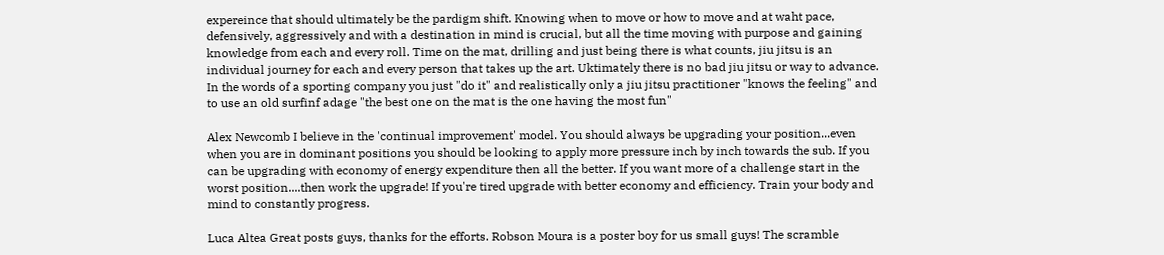expereince that should ultimately be the pardigm shift. Knowing when to move or how to move and at waht pace, defensively, aggressively and with a destination in mind is crucial, but all the time moving with purpose and gaining knowledge from each and every roll. Time on the mat, drilling and just being there is what counts, jiu jitsu is an individual journey for each and every person that takes up the art. Uktimately there is no bad jiu jitsu or way to advance. In the words of a sporting company you just "do it" and realistically only a jiu jitsu practitioner "knows the feeling" and to use an old surfinf adage "the best one on the mat is the one having the most fun"

Alex Newcomb I believe in the 'continual improvement' model. You should always be upgrading your position...even when you are in dominant positions you should be looking to apply more pressure inch by inch towards the sub. If you can be upgrading with economy of energy expenditure then all the better. If you want more of a challenge start in the worst position....then work the upgrade! If you're tired upgrade with better economy and efficiency. Train your body and mind to constantly progress.

Luca Altea Great posts guys, thanks for the efforts. Robson Moura is a poster boy for us small guys! The scramble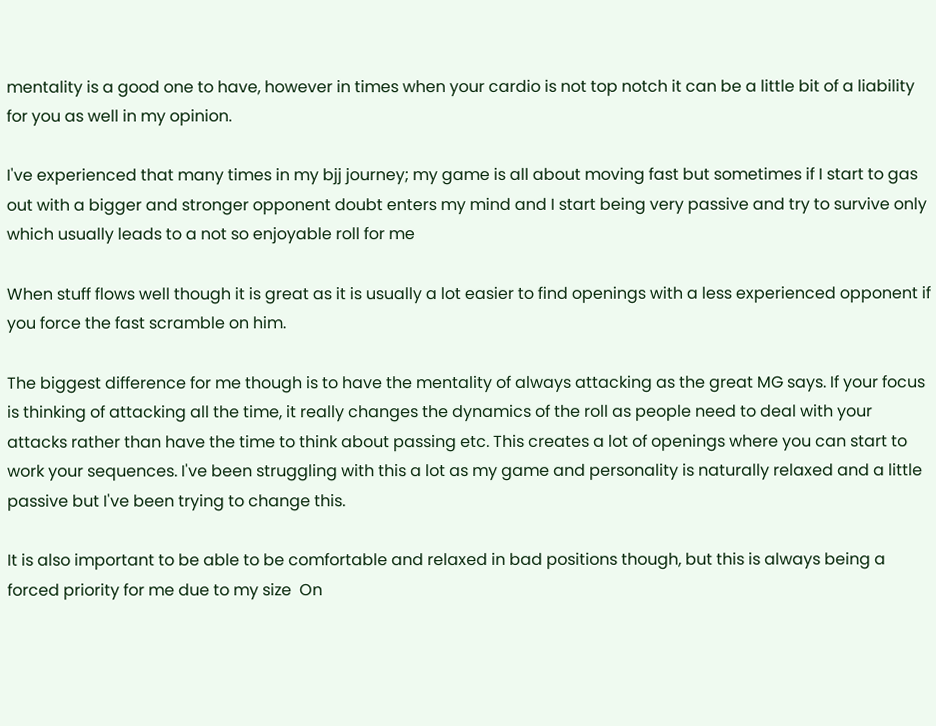mentality is a good one to have, however in times when your cardio is not top notch it can be a little bit of a liability for you as well in my opinion.

I've experienced that many times in my bjj journey; my game is all about moving fast but sometimes if I start to gas out with a bigger and stronger opponent doubt enters my mind and I start being very passive and try to survive only which usually leads to a not so enjoyable roll for me

When stuff flows well though it is great as it is usually a lot easier to find openings with a less experienced opponent if you force the fast scramble on him.

The biggest difference for me though is to have the mentality of always attacking as the great MG says. If your focus is thinking of attacking all the time, it really changes the dynamics of the roll as people need to deal with your attacks rather than have the time to think about passing etc. This creates a lot of openings where you can start to work your sequences. I've been struggling with this a lot as my game and personality is naturally relaxed and a little passive but I've been trying to change this.

It is also important to be able to be comfortable and relaxed in bad positions though, but this is always being a forced priority for me due to my size  On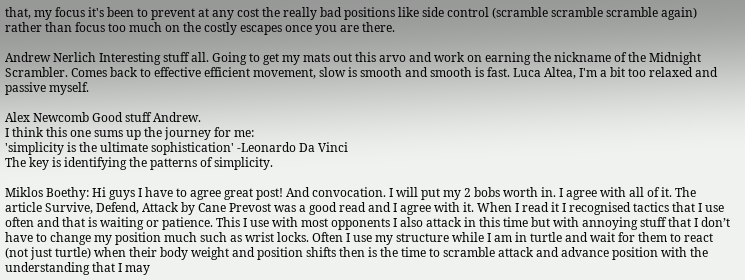that, my focus it's been to prevent at any cost the really bad positions like side control (scramble scramble scramble again) rather than focus too much on the costly escapes once you are there.

Andrew Nerlich Interesting stuff all. Going to get my mats out this arvo and work on earning the nickname of the Midnight Scrambler. Comes back to effective efficient movement, slow is smooth and smooth is fast. Luca Altea, I'm a bit too relaxed and passive myself.

Alex Newcomb Good stuff Andrew.
I think this one sums up the journey for me:
'simplicity is the ultimate sophistication' -Leonardo Da Vinci
The key is identifying the patterns of simplicity.

Miklos Boethy: Hi guys I have to agree great post! And convocation. I will put my 2 bobs worth in. I agree with all of it. The article Survive, Defend, Attack by Cane Prevost was a good read and I agree with it. When I read it I recognised tactics that I use often and that is waiting or patience. This I use with most opponents I also attack in this time but with annoying stuff that I don’t have to change my position much such as wrist locks. Often I use my structure while I am in turtle and wait for them to react (not just turtle) when their body weight and position shifts then is the time to scramble attack and advance position with the understanding that I may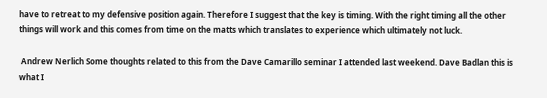have to retreat to my defensive position again. Therefore I suggest that the key is timing. With the right timing all the other things will work and this comes from time on the matts which translates to experience which ultimately not luck.

 Andrew Nerlich Some thoughts related to this from the Dave Camarillo seminar I attended last weekend. Dave Badlan this is what I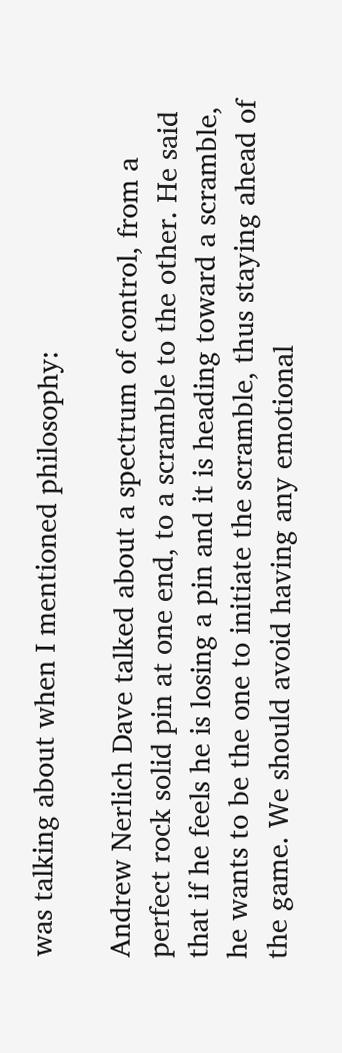was talking about when I mentioned philosophy:

Andrew Nerlich Dave talked about a spectrum of control, from a perfect rock solid pin at one end, to a scramble to the other. He said that if he feels he is losing a pin and it is heading toward a scramble, he wants to be the one to initiate the scramble, thus staying ahead of the game. We should avoid having any emotional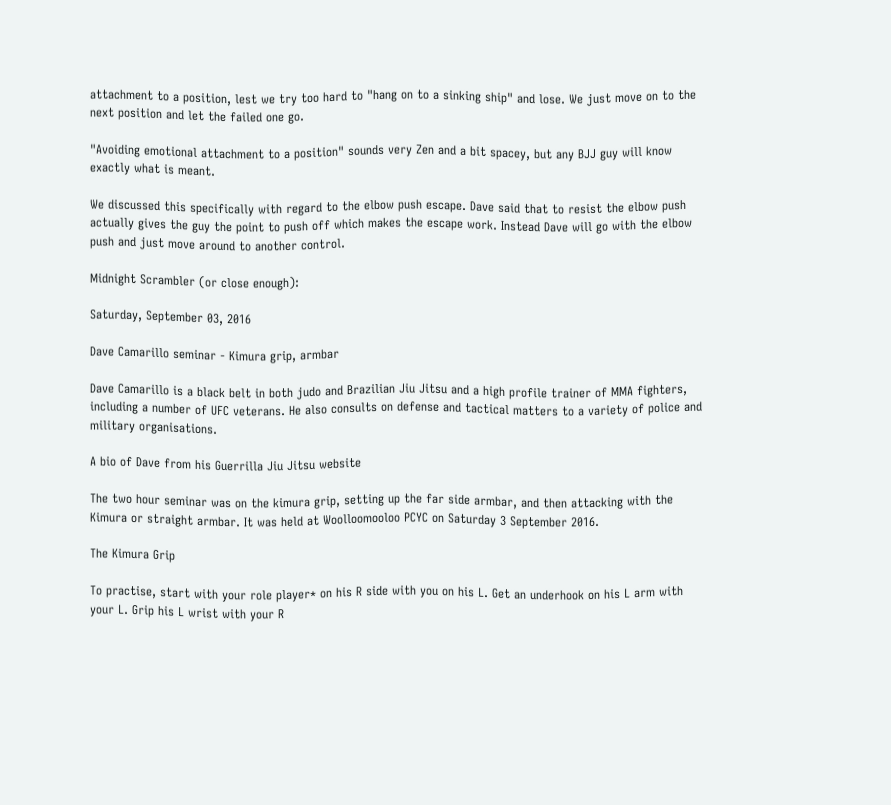attachment to a position, lest we try too hard to "hang on to a sinking ship" and lose. We just move on to the next position and let the failed one go.

"Avoiding emotional attachment to a position" sounds very Zen and a bit spacey, but any BJJ guy will know exactly what is meant.

We discussed this specifically with regard to the elbow push escape. Dave said that to resist the elbow push actually gives the guy the point to push off which makes the escape work. Instead Dave will go with the elbow push and just move around to another control.

Midnight Scrambler (or close enough):

Saturday, September 03, 2016

Dave Camarillo seminar - Kimura grip, armbar

Dave Camarillo is a black belt in both judo and Brazilian Jiu Jitsu and a high profile trainer of MMA fighters, including a number of UFC veterans. He also consults on defense and tactical matters to a variety of police and military organisations.

A bio of Dave from his Guerrilla Jiu Jitsu website

The two hour seminar was on the kimura grip, setting up the far side armbar, and then attacking with the Kimura or straight armbar. It was held at Woolloomooloo PCYC on Saturday 3 September 2016.

The Kimura Grip

To practise, start with your role player* on his R side with you on his L. Get an underhook on his L arm with your L. Grip his L wrist with your R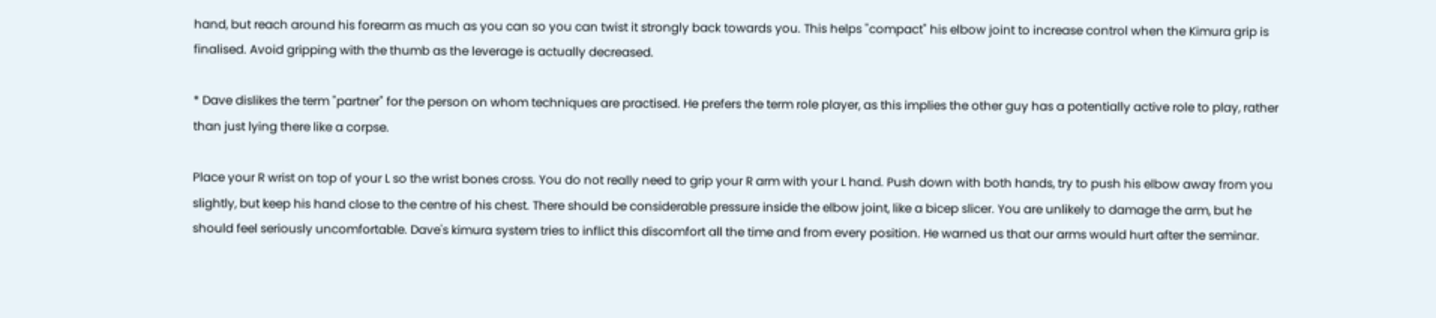hand, but reach around his forearm as much as you can so you can twist it strongly back towards you. This helps "compact" his elbow joint to increase control when the Kimura grip is finalised. Avoid gripping with the thumb as the leverage is actually decreased.

* Dave dislikes the term "partner" for the person on whom techniques are practised. He prefers the term role player, as this implies the other guy has a potentially active role to play, rather than just lying there like a corpse.

Place your R wrist on top of your L so the wrist bones cross. You do not really need to grip your R arm with your L hand. Push down with both hands, try to push his elbow away from you slightly, but keep his hand close to the centre of his chest. There should be considerable pressure inside the elbow joint, like a bicep slicer. You are unlikely to damage the arm, but he should feel seriously uncomfortable. Dave's kimura system tries to inflict this discomfort all the time and from every position. He warned us that our arms would hurt after the seminar.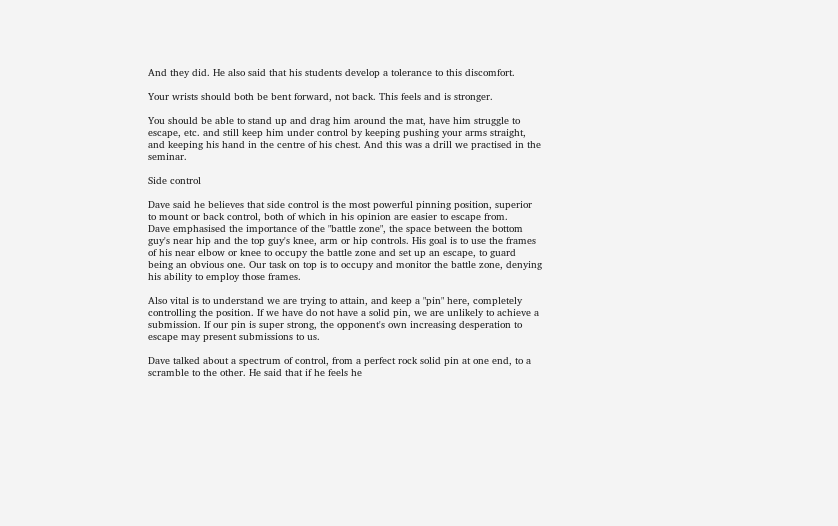And they did. He also said that his students develop a tolerance to this discomfort.

Your wrists should both be bent forward, not back. This feels and is stronger.

You should be able to stand up and drag him around the mat, have him struggle to escape, etc. and still keep him under control by keeping pushing your arms straight, and keeping his hand in the centre of his chest. And this was a drill we practised in the seminar.

Side control

Dave said he believes that side control is the most powerful pinning position, superior to mount or back control, both of which in his opinion are easier to escape from.
Dave emphasised the importance of the "battle zone", the space between the bottom guy's near hip and the top guy's knee, arm or hip controls. His goal is to use the frames of his near elbow or knee to occupy the battle zone and set up an escape, to guard being an obvious one. Our task on top is to occupy and monitor the battle zone, denying his ability to employ those frames.

Also vital is to understand we are trying to attain, and keep a "pin" here, completely controlling the position. If we have do not have a solid pin, we are unlikely to achieve a submission. If our pin is super strong, the opponent's own increasing desperation to escape may present submissions to us.

Dave talked about a spectrum of control, from a perfect rock solid pin at one end, to a scramble to the other. He said that if he feels he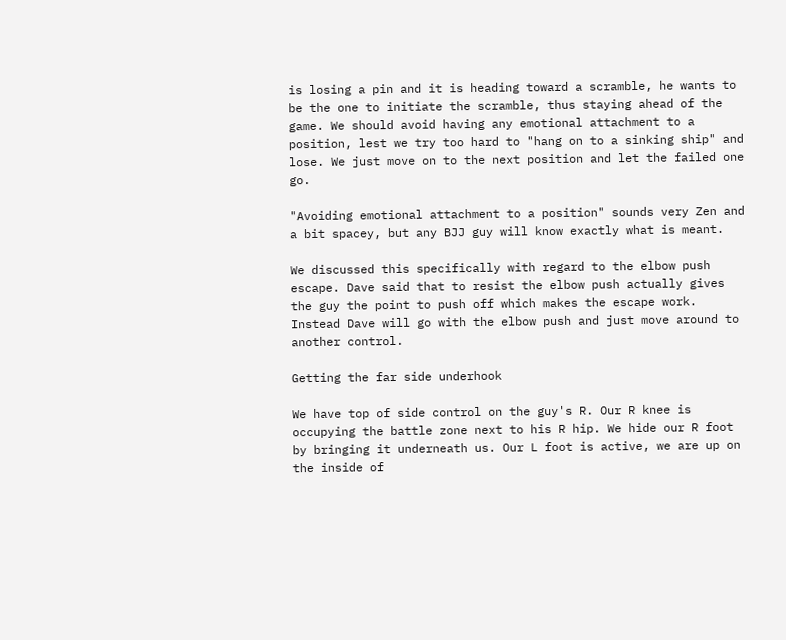is losing a pin and it is heading toward a scramble, he wants to be the one to initiate the scramble, thus staying ahead of the game. We should avoid having any emotional attachment to a position, lest we try too hard to "hang on to a sinking ship" and lose. We just move on to the next position and let the failed one go.

"Avoiding emotional attachment to a position" sounds very Zen and a bit spacey, but any BJJ guy will know exactly what is meant.

We discussed this specifically with regard to the elbow push escape. Dave said that to resist the elbow push actually gives the guy the point to push off which makes the escape work. Instead Dave will go with the elbow push and just move around to another control.

Getting the far side underhook

We have top of side control on the guy's R. Our R knee is occupying the battle zone next to his R hip. We hide our R foot by bringing it underneath us. Our L foot is active, we are up on the inside of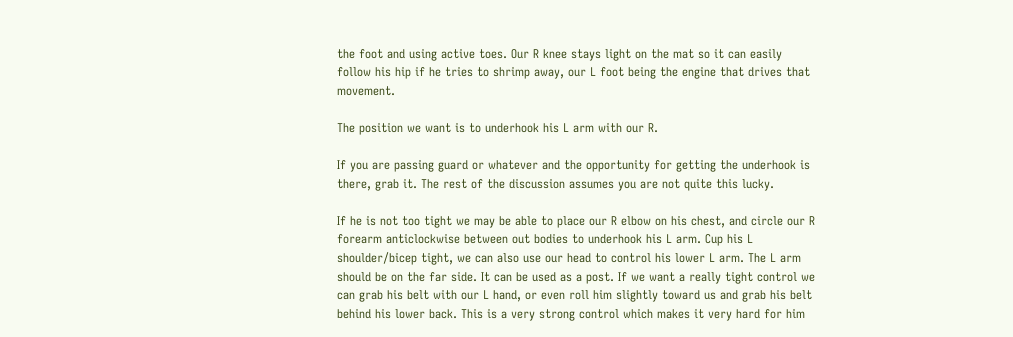the foot and using active toes. Our R knee stays light on the mat so it can easily follow his hip if he tries to shrimp away, our L foot being the engine that drives that movement.

The position we want is to underhook his L arm with our R.

If you are passing guard or whatever and the opportunity for getting the underhook is there, grab it. The rest of the discussion assumes you are not quite this lucky.

If he is not too tight we may be able to place our R elbow on his chest, and circle our R forearm anticlockwise between out bodies to underhook his L arm. Cup his L shoulder/bicep tight, we can also use our head to control his lower L arm. The L arm should be on the far side. It can be used as a post. If we want a really tight control we can grab his belt with our L hand, or even roll him slightly toward us and grab his belt behind his lower back. This is a very strong control which makes it very hard for him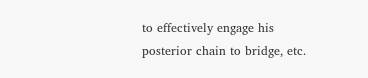to effectively engage his posterior chain to bridge, etc.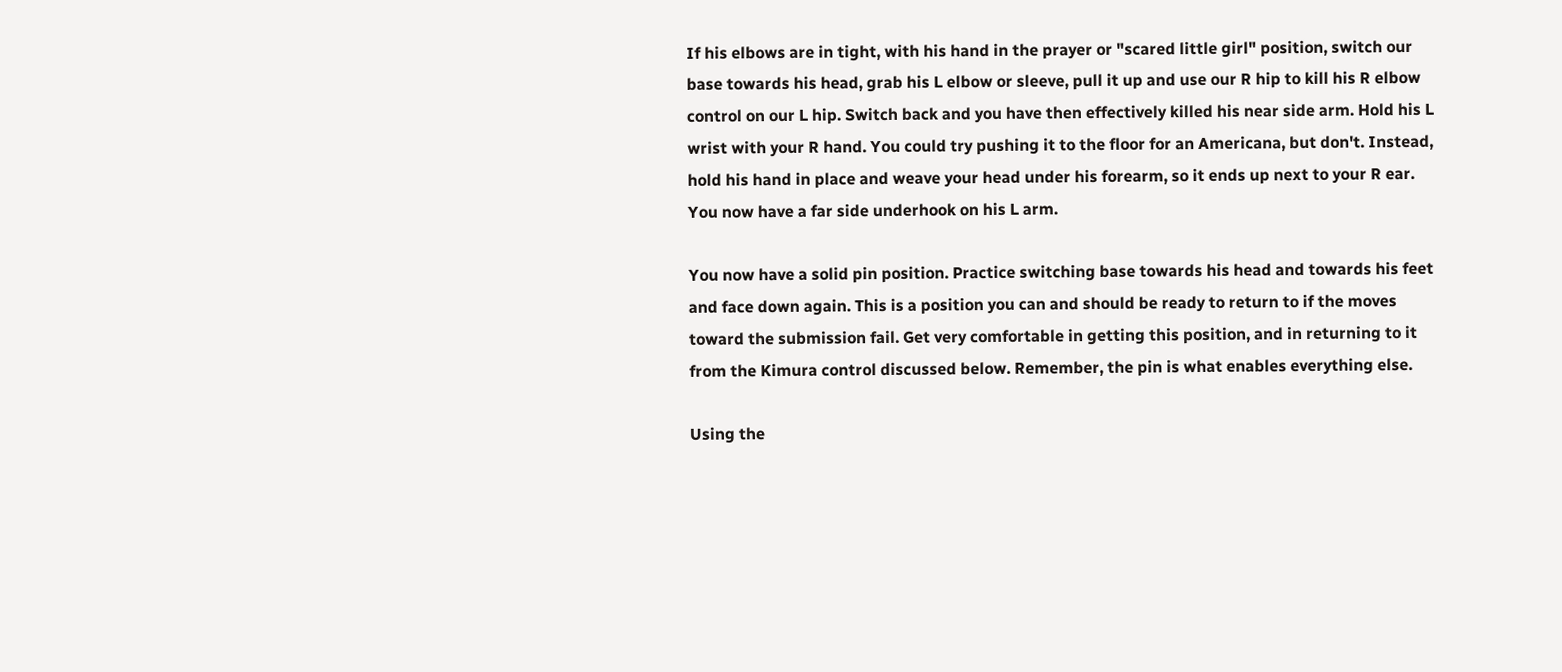If his elbows are in tight, with his hand in the prayer or "scared little girl" position, switch our base towards his head, grab his L elbow or sleeve, pull it up and use our R hip to kill his R elbow control on our L hip. Switch back and you have then effectively killed his near side arm. Hold his L wrist with your R hand. You could try pushing it to the floor for an Americana, but don't. Instead, hold his hand in place and weave your head under his forearm, so it ends up next to your R ear. You now have a far side underhook on his L arm.

You now have a solid pin position. Practice switching base towards his head and towards his feet and face down again. This is a position you can and should be ready to return to if the moves toward the submission fail. Get very comfortable in getting this position, and in returning to it from the Kimura control discussed below. Remember, the pin is what enables everything else.

Using the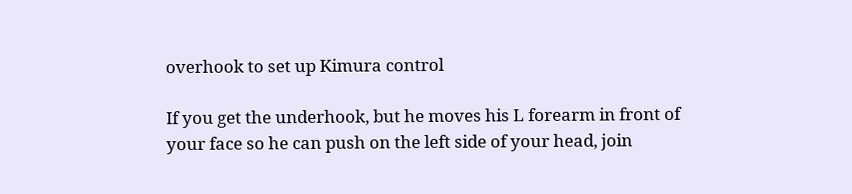overhook to set up Kimura control

If you get the underhook, but he moves his L forearm in front of your face so he can push on the left side of your head, join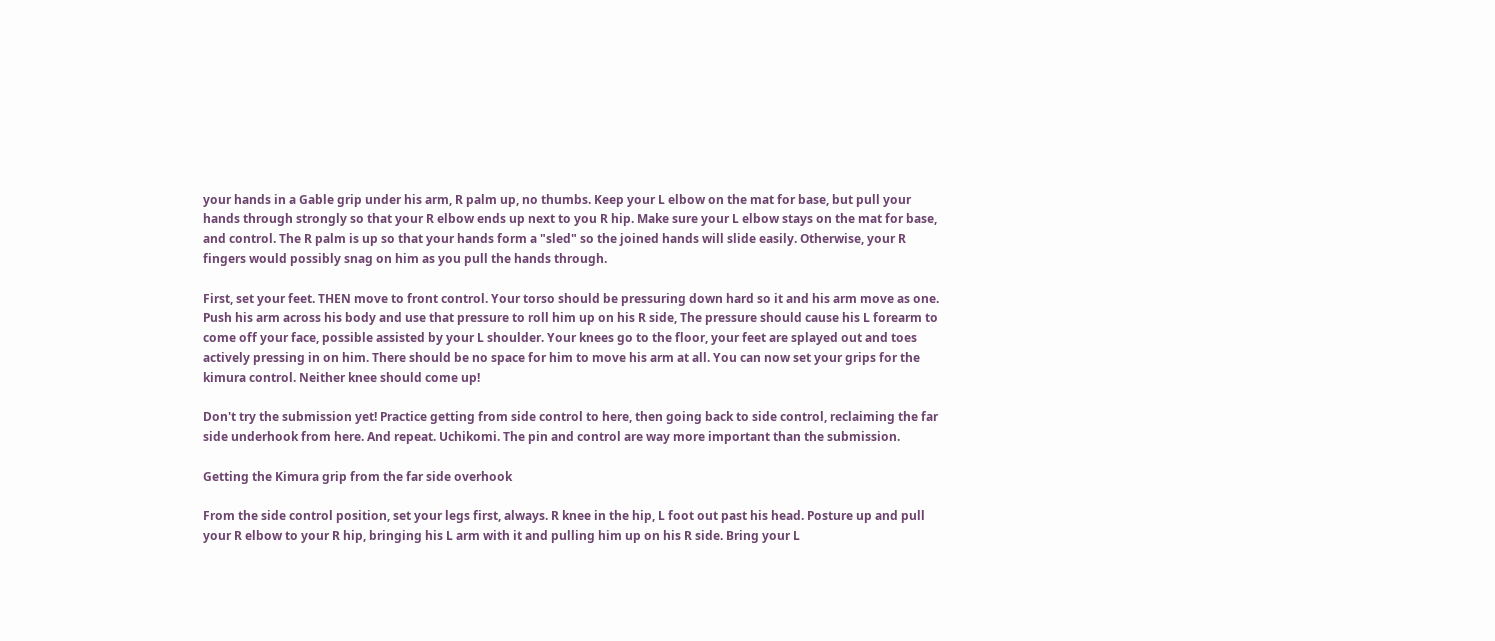your hands in a Gable grip under his arm, R palm up, no thumbs. Keep your L elbow on the mat for base, but pull your hands through strongly so that your R elbow ends up next to you R hip. Make sure your L elbow stays on the mat for base, and control. The R palm is up so that your hands form a "sled" so the joined hands will slide easily. Otherwise, your R fingers would possibly snag on him as you pull the hands through.

First, set your feet. THEN move to front control. Your torso should be pressuring down hard so it and his arm move as one. Push his arm across his body and use that pressure to roll him up on his R side, The pressure should cause his L forearm to come off your face, possible assisted by your L shoulder. Your knees go to the floor, your feet are splayed out and toes actively pressing in on him. There should be no space for him to move his arm at all. You can now set your grips for the kimura control. Neither knee should come up!

Don't try the submission yet! Practice getting from side control to here, then going back to side control, reclaiming the far side underhook from here. And repeat. Uchikomi. The pin and control are way more important than the submission.

Getting the Kimura grip from the far side overhook

From the side control position, set your legs first, always. R knee in the hip, L foot out past his head. Posture up and pull your R elbow to your R hip, bringing his L arm with it and pulling him up on his R side. Bring your L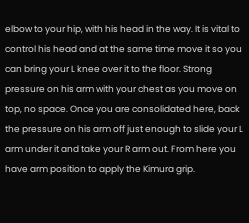elbow to your hip, with his head in the way. It is vital to control his head and at the same time move it so you can bring your L knee over it to the floor. Strong pressure on his arm with your chest as you move on top, no space. Once you are consolidated here, back the pressure on his arm off just enough to slide your L arm under it and take your R arm out. From here you have arm position to apply the Kimura grip.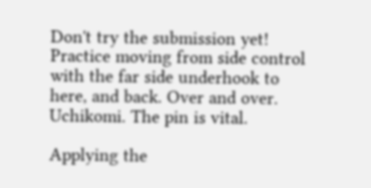Don't try the submission yet! Practice moving from side control with the far side underhook to here, and back. Over and over. Uchikomi. The pin is vital.

Applying the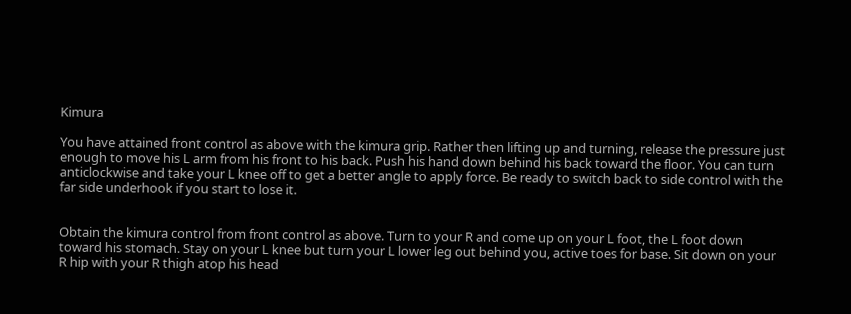Kimura

You have attained front control as above with the kimura grip. Rather then lifting up and turning, release the pressure just enough to move his L arm from his front to his back. Push his hand down behind his back toward the floor. You can turn anticlockwise and take your L knee off to get a better angle to apply force. Be ready to switch back to side control with the far side underhook if you start to lose it.


Obtain the kimura control from front control as above. Turn to your R and come up on your L foot, the L foot down toward his stomach. Stay on your L knee but turn your L lower leg out behind you, active toes for base. Sit down on your R hip with your R thigh atop his head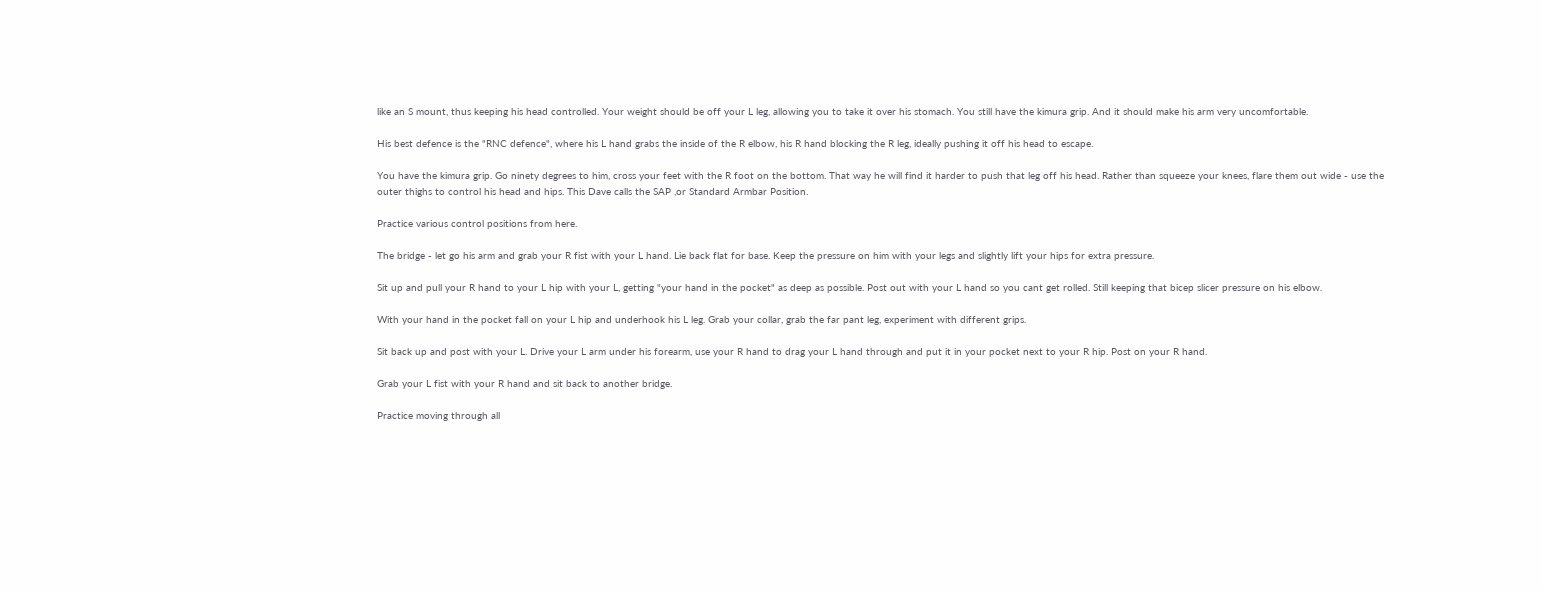like an S mount, thus keeping his head controlled. Your weight should be off your L leg, allowing you to take it over his stomach. You still have the kimura grip. And it should make his arm very uncomfortable.

His best defence is the "RNC defence", where his L hand grabs the inside of the R elbow, his R hand blocking the R leg, ideally pushing it off his head to escape.

You have the kimura grip. Go ninety degrees to him, cross your feet with the R foot on the bottom. That way he will find it harder to push that leg off his head. Rather than squeeze your knees, flare them out wide - use the outer thighs to control his head and hips. This Dave calls the SAP ,or Standard Armbar Position.

Practice various control positions from here.

The bridge - let go his arm and grab your R fist with your L hand. Lie back flat for base. Keep the pressure on him with your legs and slightly lift your hips for extra pressure.

Sit up and pull your R hand to your L hip with your L, getting "your hand in the pocket" as deep as possible. Post out with your L hand so you cant get rolled. Still keeping that bicep slicer pressure on his elbow.

With your hand in the pocket fall on your L hip and underhook his L leg. Grab your collar, grab the far pant leg, experiment with different grips.

Sit back up and post with your L. Drive your L arm under his forearm, use your R hand to drag your L hand through and put it in your pocket next to your R hip. Post on your R hand.

Grab your L fist with your R hand and sit back to another bridge.

Practice moving through all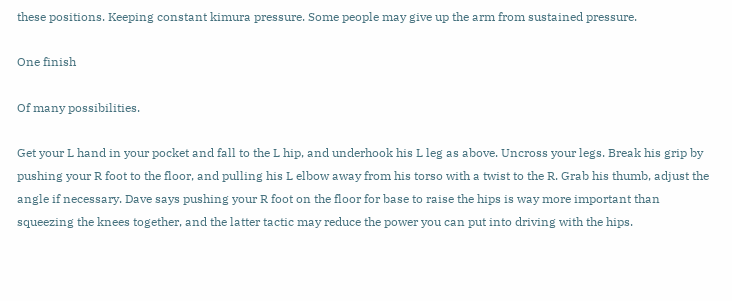these positions. Keeping constant kimura pressure. Some people may give up the arm from sustained pressure.

One finish

Of many possibilities.

Get your L hand in your pocket and fall to the L hip, and underhook his L leg as above. Uncross your legs. Break his grip by pushing your R foot to the floor, and pulling his L elbow away from his torso with a twist to the R. Grab his thumb, adjust the angle if necessary. Dave says pushing your R foot on the floor for base to raise the hips is way more important than squeezing the knees together, and the latter tactic may reduce the power you can put into driving with the hips.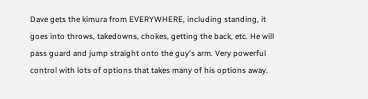Dave gets the kimura from EVERYWHERE, including standing, it goes into throws, takedowns, chokes, getting the back, etc. He will pass guard and jump straight onto the guy's arm. Very powerful control with lots of options that takes many of his options away.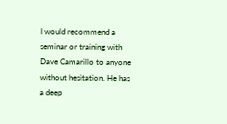I would recommend a seminar or training with Dave Camarillo to anyone without hesitation. He has a deep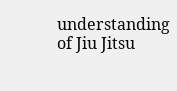understanding of Jiu Jitsu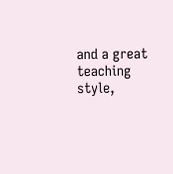and a great teaching style,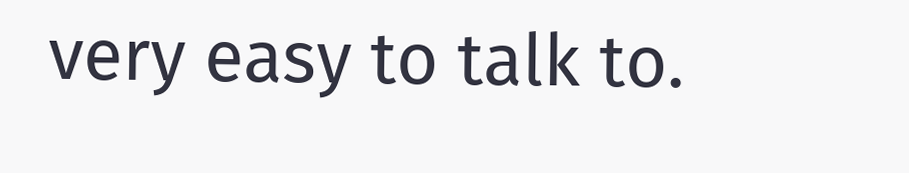very easy to talk to.